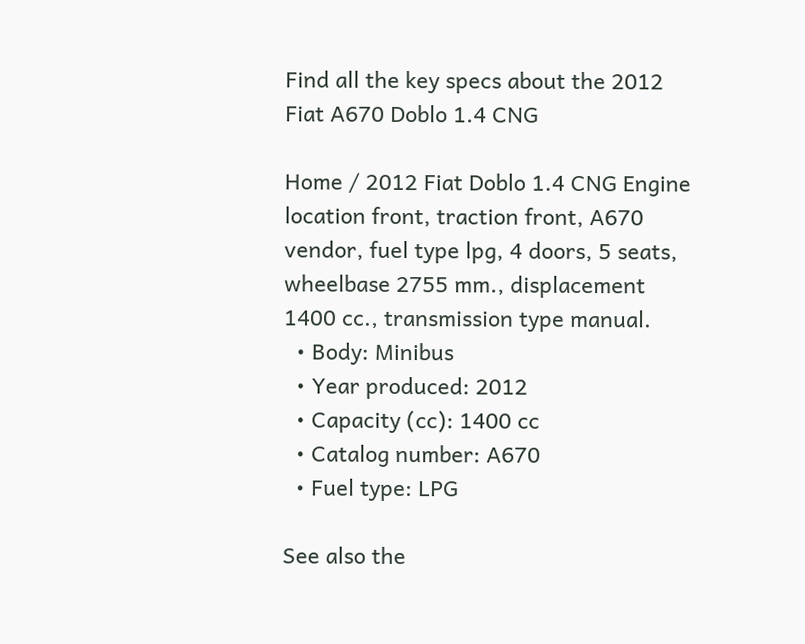Find all the key specs about the 2012 Fiat A670 Doblo 1.4 CNG

Home / 2012 Fiat Doblo 1.4 CNG Engine location front, traction front, A670 vendor, fuel type lpg, 4 doors, 5 seats, wheelbase 2755 mm., displacement 1400 cc., transmission type manual.
  • Body: Minibus
  • Year produced: 2012
  • Capacity (cc): 1400 cc
  • Catalog number: A670
  • Fuel type: LPG

See also the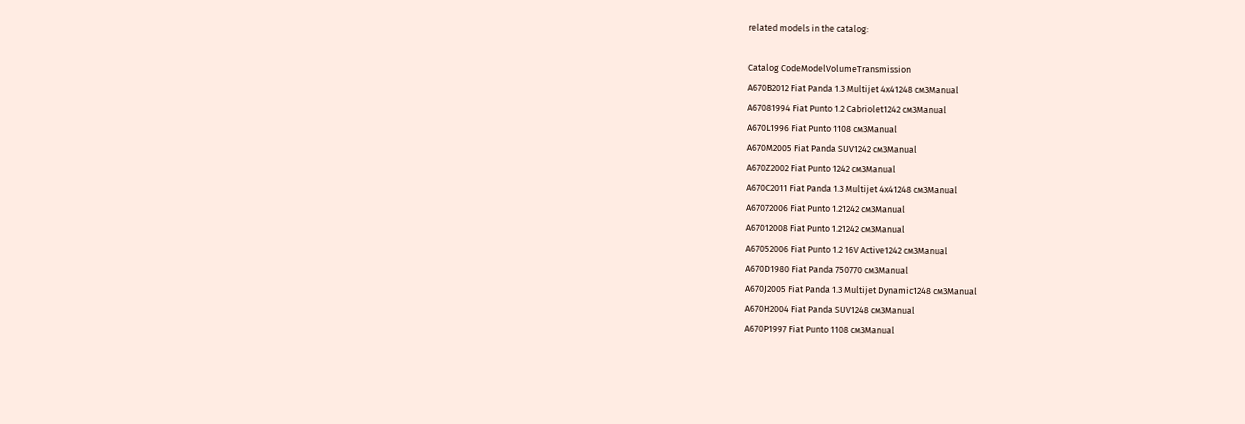related models in the catalog:

Catalog CodeModelVolumeTransmission
A670B2012 Fiat Panda 1.3 Multijet 4x41248 см3Manual
A67081994 Fiat Punto 1.2 Cabriolet1242 см3Manual
A670L1996 Fiat Punto 1108 см3Manual
A670M2005 Fiat Panda SUV1242 см3Manual
A670Z2002 Fiat Punto 1242 см3Manual
A670C2011 Fiat Panda 1.3 Multijet 4x41248 см3Manual
A67072006 Fiat Punto 1.21242 см3Manual
A67012008 Fiat Punto 1.21242 см3Manual
A67052006 Fiat Punto 1.2 16V Active1242 см3Manual
A670D1980 Fiat Panda 750770 см3Manual
A670J2005 Fiat Panda 1.3 Multijet Dynamic1248 см3Manual
A670H2004 Fiat Panda SUV1248 см3Manual
A670P1997 Fiat Punto 1108 см3Manual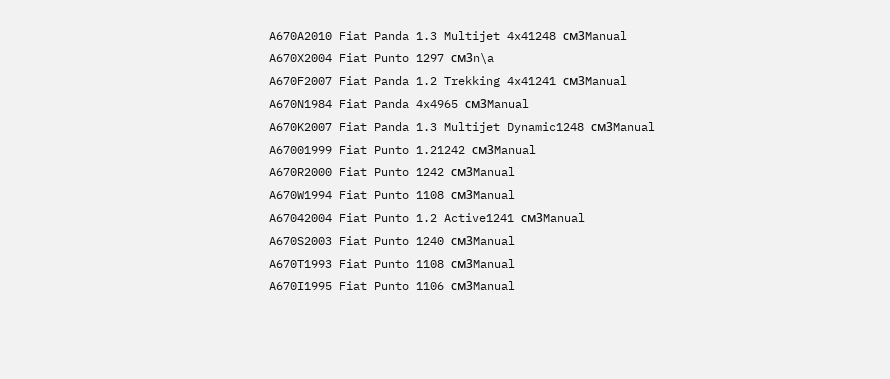A670A2010 Fiat Panda 1.3 Multijet 4x41248 см3Manual
A670X2004 Fiat Punto 1297 см3n\a
A670F2007 Fiat Panda 1.2 Trekking 4x41241 см3Manual
A670N1984 Fiat Panda 4x4965 см3Manual
A670K2007 Fiat Panda 1.3 Multijet Dynamic1248 см3Manual
A67001999 Fiat Punto 1.21242 см3Manual
A670R2000 Fiat Punto 1242 см3Manual
A670W1994 Fiat Punto 1108 см3Manual
A67042004 Fiat Punto 1.2 Active1241 см3Manual
A670S2003 Fiat Punto 1240 см3Manual
A670T1993 Fiat Punto 1108 см3Manual
A670I1995 Fiat Punto 1106 см3Manual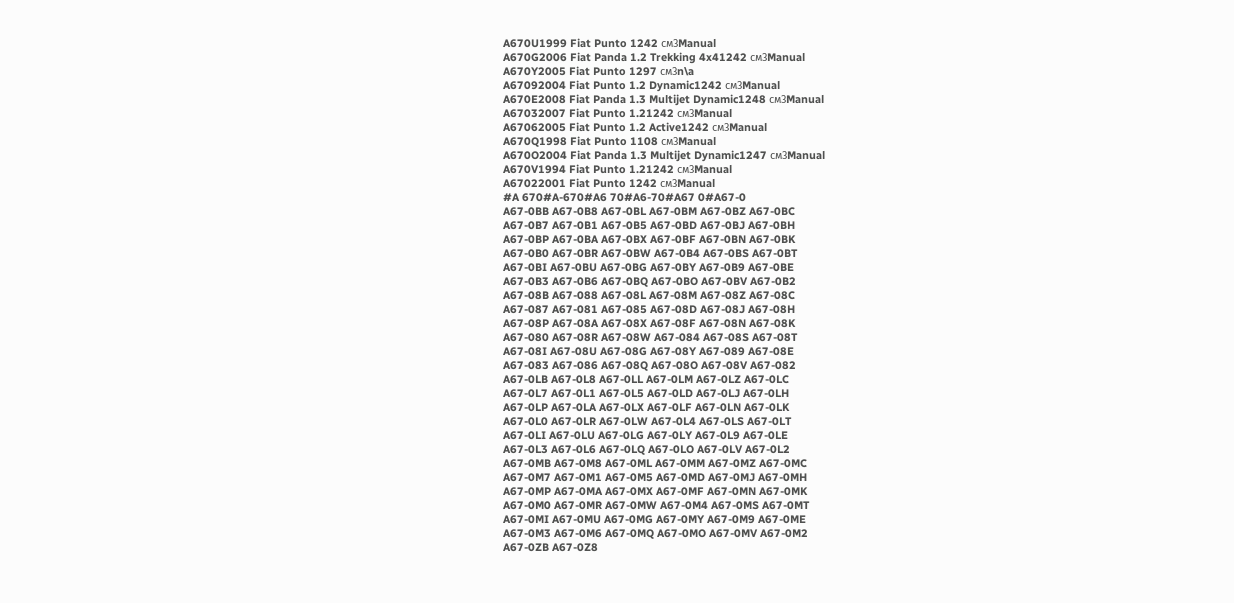A670U1999 Fiat Punto 1242 см3Manual
A670G2006 Fiat Panda 1.2 Trekking 4x41242 см3Manual
A670Y2005 Fiat Punto 1297 см3n\a
A67092004 Fiat Punto 1.2 Dynamic1242 см3Manual
A670E2008 Fiat Panda 1.3 Multijet Dynamic1248 см3Manual
A67032007 Fiat Punto 1.21242 см3Manual
A67062005 Fiat Punto 1.2 Active1242 см3Manual
A670Q1998 Fiat Punto 1108 см3Manual
A670O2004 Fiat Panda 1.3 Multijet Dynamic1247 см3Manual
A670V1994 Fiat Punto 1.21242 см3Manual
A67022001 Fiat Punto 1242 см3Manual
#A 670#A-670#A6 70#A6-70#A67 0#A67-0
A67-0BB A67-0B8 A67-0BL A67-0BM A67-0BZ A67-0BC
A67-0B7 A67-0B1 A67-0B5 A67-0BD A67-0BJ A67-0BH
A67-0BP A67-0BA A67-0BX A67-0BF A67-0BN A67-0BK
A67-0B0 A67-0BR A67-0BW A67-0B4 A67-0BS A67-0BT
A67-0BI A67-0BU A67-0BG A67-0BY A67-0B9 A67-0BE
A67-0B3 A67-0B6 A67-0BQ A67-0BO A67-0BV A67-0B2
A67-08B A67-088 A67-08L A67-08M A67-08Z A67-08C
A67-087 A67-081 A67-085 A67-08D A67-08J A67-08H
A67-08P A67-08A A67-08X A67-08F A67-08N A67-08K
A67-080 A67-08R A67-08W A67-084 A67-08S A67-08T
A67-08I A67-08U A67-08G A67-08Y A67-089 A67-08E
A67-083 A67-086 A67-08Q A67-08O A67-08V A67-082
A67-0LB A67-0L8 A67-0LL A67-0LM A67-0LZ A67-0LC
A67-0L7 A67-0L1 A67-0L5 A67-0LD A67-0LJ A67-0LH
A67-0LP A67-0LA A67-0LX A67-0LF A67-0LN A67-0LK
A67-0L0 A67-0LR A67-0LW A67-0L4 A67-0LS A67-0LT
A67-0LI A67-0LU A67-0LG A67-0LY A67-0L9 A67-0LE
A67-0L3 A67-0L6 A67-0LQ A67-0LO A67-0LV A67-0L2
A67-0MB A67-0M8 A67-0ML A67-0MM A67-0MZ A67-0MC
A67-0M7 A67-0M1 A67-0M5 A67-0MD A67-0MJ A67-0MH
A67-0MP A67-0MA A67-0MX A67-0MF A67-0MN A67-0MK
A67-0M0 A67-0MR A67-0MW A67-0M4 A67-0MS A67-0MT
A67-0MI A67-0MU A67-0MG A67-0MY A67-0M9 A67-0ME
A67-0M3 A67-0M6 A67-0MQ A67-0MO A67-0MV A67-0M2
A67-0ZB A67-0Z8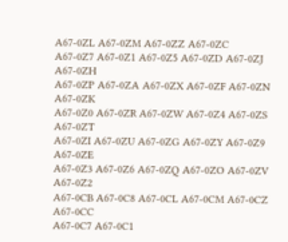A67-0ZL A67-0ZM A67-0ZZ A67-0ZC
A67-0Z7 A67-0Z1 A67-0Z5 A67-0ZD A67-0ZJ A67-0ZH
A67-0ZP A67-0ZA A67-0ZX A67-0ZF A67-0ZN A67-0ZK
A67-0Z0 A67-0ZR A67-0ZW A67-0Z4 A67-0ZS A67-0ZT
A67-0ZI A67-0ZU A67-0ZG A67-0ZY A67-0Z9 A67-0ZE
A67-0Z3 A67-0Z6 A67-0ZQ A67-0ZO A67-0ZV A67-0Z2
A67-0CB A67-0C8 A67-0CL A67-0CM A67-0CZ A67-0CC
A67-0C7 A67-0C1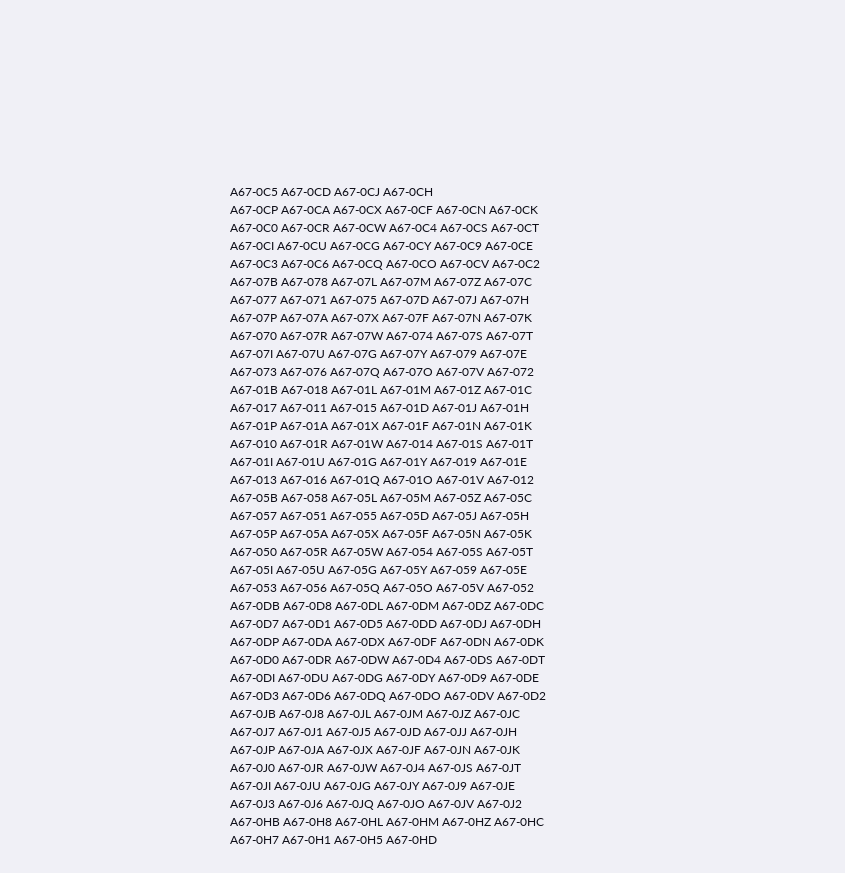A67-0C5 A67-0CD A67-0CJ A67-0CH
A67-0CP A67-0CA A67-0CX A67-0CF A67-0CN A67-0CK
A67-0C0 A67-0CR A67-0CW A67-0C4 A67-0CS A67-0CT
A67-0CI A67-0CU A67-0CG A67-0CY A67-0C9 A67-0CE
A67-0C3 A67-0C6 A67-0CQ A67-0CO A67-0CV A67-0C2
A67-07B A67-078 A67-07L A67-07M A67-07Z A67-07C
A67-077 A67-071 A67-075 A67-07D A67-07J A67-07H
A67-07P A67-07A A67-07X A67-07F A67-07N A67-07K
A67-070 A67-07R A67-07W A67-074 A67-07S A67-07T
A67-07I A67-07U A67-07G A67-07Y A67-079 A67-07E
A67-073 A67-076 A67-07Q A67-07O A67-07V A67-072
A67-01B A67-018 A67-01L A67-01M A67-01Z A67-01C
A67-017 A67-011 A67-015 A67-01D A67-01J A67-01H
A67-01P A67-01A A67-01X A67-01F A67-01N A67-01K
A67-010 A67-01R A67-01W A67-014 A67-01S A67-01T
A67-01I A67-01U A67-01G A67-01Y A67-019 A67-01E
A67-013 A67-016 A67-01Q A67-01O A67-01V A67-012
A67-05B A67-058 A67-05L A67-05M A67-05Z A67-05C
A67-057 A67-051 A67-055 A67-05D A67-05J A67-05H
A67-05P A67-05A A67-05X A67-05F A67-05N A67-05K
A67-050 A67-05R A67-05W A67-054 A67-05S A67-05T
A67-05I A67-05U A67-05G A67-05Y A67-059 A67-05E
A67-053 A67-056 A67-05Q A67-05O A67-05V A67-052
A67-0DB A67-0D8 A67-0DL A67-0DM A67-0DZ A67-0DC
A67-0D7 A67-0D1 A67-0D5 A67-0DD A67-0DJ A67-0DH
A67-0DP A67-0DA A67-0DX A67-0DF A67-0DN A67-0DK
A67-0D0 A67-0DR A67-0DW A67-0D4 A67-0DS A67-0DT
A67-0DI A67-0DU A67-0DG A67-0DY A67-0D9 A67-0DE
A67-0D3 A67-0D6 A67-0DQ A67-0DO A67-0DV A67-0D2
A67-0JB A67-0J8 A67-0JL A67-0JM A67-0JZ A67-0JC
A67-0J7 A67-0J1 A67-0J5 A67-0JD A67-0JJ A67-0JH
A67-0JP A67-0JA A67-0JX A67-0JF A67-0JN A67-0JK
A67-0J0 A67-0JR A67-0JW A67-0J4 A67-0JS A67-0JT
A67-0JI A67-0JU A67-0JG A67-0JY A67-0J9 A67-0JE
A67-0J3 A67-0J6 A67-0JQ A67-0JO A67-0JV A67-0J2
A67-0HB A67-0H8 A67-0HL A67-0HM A67-0HZ A67-0HC
A67-0H7 A67-0H1 A67-0H5 A67-0HD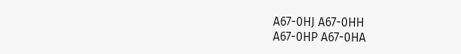A67-0HJ A67-0HH
A67-0HP A67-0HA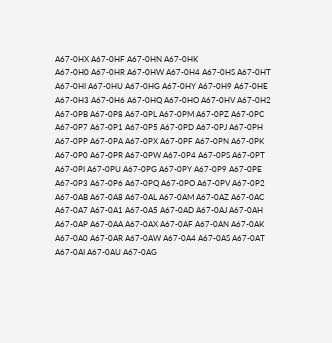A67-0HX A67-0HF A67-0HN A67-0HK
A67-0H0 A67-0HR A67-0HW A67-0H4 A67-0HS A67-0HT
A67-0HI A67-0HU A67-0HG A67-0HY A67-0H9 A67-0HE
A67-0H3 A67-0H6 A67-0HQ A67-0HO A67-0HV A67-0H2
A67-0PB A67-0P8 A67-0PL A67-0PM A67-0PZ A67-0PC
A67-0P7 A67-0P1 A67-0P5 A67-0PD A67-0PJ A67-0PH
A67-0PP A67-0PA A67-0PX A67-0PF A67-0PN A67-0PK
A67-0P0 A67-0PR A67-0PW A67-0P4 A67-0PS A67-0PT
A67-0PI A67-0PU A67-0PG A67-0PY A67-0P9 A67-0PE
A67-0P3 A67-0P6 A67-0PQ A67-0PO A67-0PV A67-0P2
A67-0AB A67-0A8 A67-0AL A67-0AM A67-0AZ A67-0AC
A67-0A7 A67-0A1 A67-0A5 A67-0AD A67-0AJ A67-0AH
A67-0AP A67-0AA A67-0AX A67-0AF A67-0AN A67-0AK
A67-0A0 A67-0AR A67-0AW A67-0A4 A67-0AS A67-0AT
A67-0AI A67-0AU A67-0AG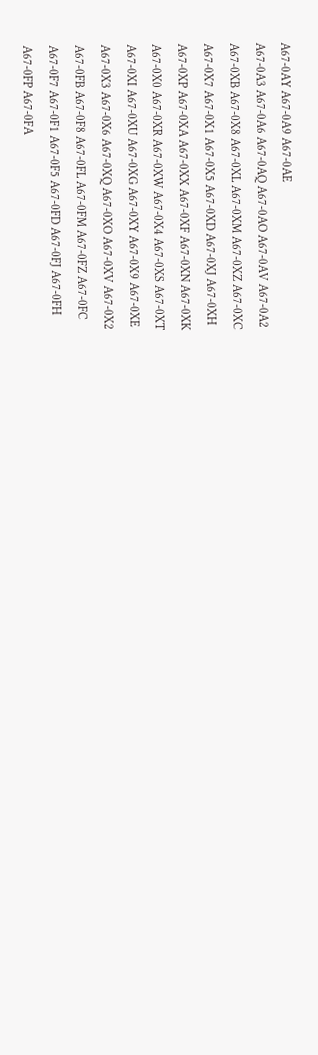A67-0AY A67-0A9 A67-0AE
A67-0A3 A67-0A6 A67-0AQ A67-0AO A67-0AV A67-0A2
A67-0XB A67-0X8 A67-0XL A67-0XM A67-0XZ A67-0XC
A67-0X7 A67-0X1 A67-0X5 A67-0XD A67-0XJ A67-0XH
A67-0XP A67-0XA A67-0XX A67-0XF A67-0XN A67-0XK
A67-0X0 A67-0XR A67-0XW A67-0X4 A67-0XS A67-0XT
A67-0XI A67-0XU A67-0XG A67-0XY A67-0X9 A67-0XE
A67-0X3 A67-0X6 A67-0XQ A67-0XO A67-0XV A67-0X2
A67-0FB A67-0F8 A67-0FL A67-0FM A67-0FZ A67-0FC
A67-0F7 A67-0F1 A67-0F5 A67-0FD A67-0FJ A67-0FH
A67-0FP A67-0FA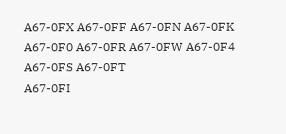A67-0FX A67-0FF A67-0FN A67-0FK
A67-0F0 A67-0FR A67-0FW A67-0F4 A67-0FS A67-0FT
A67-0FI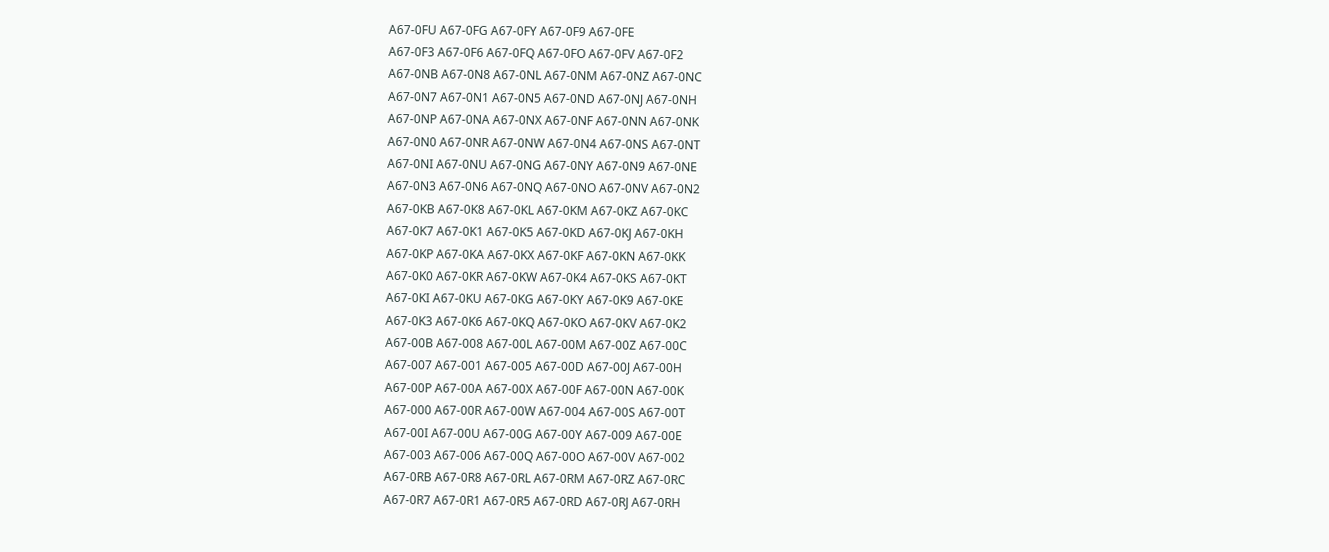A67-0FU A67-0FG A67-0FY A67-0F9 A67-0FE
A67-0F3 A67-0F6 A67-0FQ A67-0FO A67-0FV A67-0F2
A67-0NB A67-0N8 A67-0NL A67-0NM A67-0NZ A67-0NC
A67-0N7 A67-0N1 A67-0N5 A67-0ND A67-0NJ A67-0NH
A67-0NP A67-0NA A67-0NX A67-0NF A67-0NN A67-0NK
A67-0N0 A67-0NR A67-0NW A67-0N4 A67-0NS A67-0NT
A67-0NI A67-0NU A67-0NG A67-0NY A67-0N9 A67-0NE
A67-0N3 A67-0N6 A67-0NQ A67-0NO A67-0NV A67-0N2
A67-0KB A67-0K8 A67-0KL A67-0KM A67-0KZ A67-0KC
A67-0K7 A67-0K1 A67-0K5 A67-0KD A67-0KJ A67-0KH
A67-0KP A67-0KA A67-0KX A67-0KF A67-0KN A67-0KK
A67-0K0 A67-0KR A67-0KW A67-0K4 A67-0KS A67-0KT
A67-0KI A67-0KU A67-0KG A67-0KY A67-0K9 A67-0KE
A67-0K3 A67-0K6 A67-0KQ A67-0KO A67-0KV A67-0K2
A67-00B A67-008 A67-00L A67-00M A67-00Z A67-00C
A67-007 A67-001 A67-005 A67-00D A67-00J A67-00H
A67-00P A67-00A A67-00X A67-00F A67-00N A67-00K
A67-000 A67-00R A67-00W A67-004 A67-00S A67-00T
A67-00I A67-00U A67-00G A67-00Y A67-009 A67-00E
A67-003 A67-006 A67-00Q A67-00O A67-00V A67-002
A67-0RB A67-0R8 A67-0RL A67-0RM A67-0RZ A67-0RC
A67-0R7 A67-0R1 A67-0R5 A67-0RD A67-0RJ A67-0RH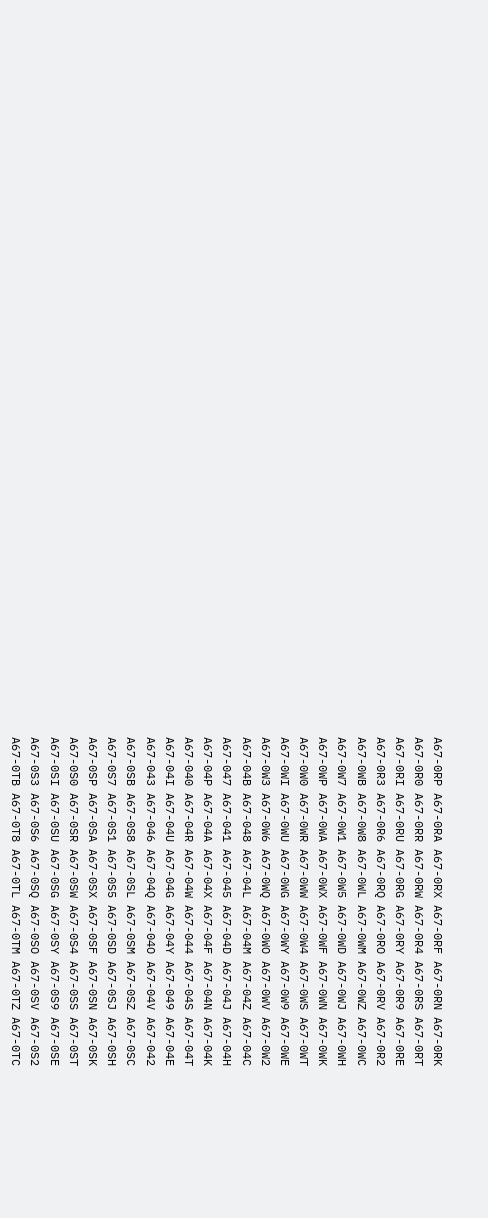A67-0RP A67-0RA A67-0RX A67-0RF A67-0RN A67-0RK
A67-0R0 A67-0RR A67-0RW A67-0R4 A67-0RS A67-0RT
A67-0RI A67-0RU A67-0RG A67-0RY A67-0R9 A67-0RE
A67-0R3 A67-0R6 A67-0RQ A67-0RO A67-0RV A67-0R2
A67-0WB A67-0W8 A67-0WL A67-0WM A67-0WZ A67-0WC
A67-0W7 A67-0W1 A67-0W5 A67-0WD A67-0WJ A67-0WH
A67-0WP A67-0WA A67-0WX A67-0WF A67-0WN A67-0WK
A67-0W0 A67-0WR A67-0WW A67-0W4 A67-0WS A67-0WT
A67-0WI A67-0WU A67-0WG A67-0WY A67-0W9 A67-0WE
A67-0W3 A67-0W6 A67-0WQ A67-0WO A67-0WV A67-0W2
A67-04B A67-048 A67-04L A67-04M A67-04Z A67-04C
A67-047 A67-041 A67-045 A67-04D A67-04J A67-04H
A67-04P A67-04A A67-04X A67-04F A67-04N A67-04K
A67-040 A67-04R A67-04W A67-044 A67-04S A67-04T
A67-04I A67-04U A67-04G A67-04Y A67-049 A67-04E
A67-043 A67-046 A67-04Q A67-04O A67-04V A67-042
A67-0SB A67-0S8 A67-0SL A67-0SM A67-0SZ A67-0SC
A67-0S7 A67-0S1 A67-0S5 A67-0SD A67-0SJ A67-0SH
A67-0SP A67-0SA A67-0SX A67-0SF A67-0SN A67-0SK
A67-0S0 A67-0SR A67-0SW A67-0S4 A67-0SS A67-0ST
A67-0SI A67-0SU A67-0SG A67-0SY A67-0S9 A67-0SE
A67-0S3 A67-0S6 A67-0SQ A67-0SO A67-0SV A67-0S2
A67-0TB A67-0T8 A67-0TL A67-0TM A67-0TZ A67-0TC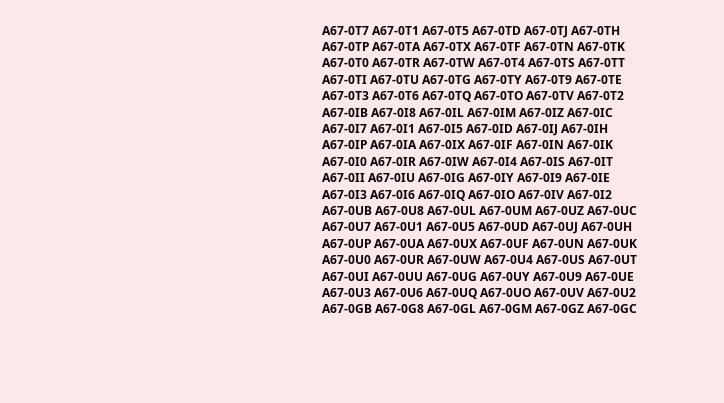A67-0T7 A67-0T1 A67-0T5 A67-0TD A67-0TJ A67-0TH
A67-0TP A67-0TA A67-0TX A67-0TF A67-0TN A67-0TK
A67-0T0 A67-0TR A67-0TW A67-0T4 A67-0TS A67-0TT
A67-0TI A67-0TU A67-0TG A67-0TY A67-0T9 A67-0TE
A67-0T3 A67-0T6 A67-0TQ A67-0TO A67-0TV A67-0T2
A67-0IB A67-0I8 A67-0IL A67-0IM A67-0IZ A67-0IC
A67-0I7 A67-0I1 A67-0I5 A67-0ID A67-0IJ A67-0IH
A67-0IP A67-0IA A67-0IX A67-0IF A67-0IN A67-0IK
A67-0I0 A67-0IR A67-0IW A67-0I4 A67-0IS A67-0IT
A67-0II A67-0IU A67-0IG A67-0IY A67-0I9 A67-0IE
A67-0I3 A67-0I6 A67-0IQ A67-0IO A67-0IV A67-0I2
A67-0UB A67-0U8 A67-0UL A67-0UM A67-0UZ A67-0UC
A67-0U7 A67-0U1 A67-0U5 A67-0UD A67-0UJ A67-0UH
A67-0UP A67-0UA A67-0UX A67-0UF A67-0UN A67-0UK
A67-0U0 A67-0UR A67-0UW A67-0U4 A67-0US A67-0UT
A67-0UI A67-0UU A67-0UG A67-0UY A67-0U9 A67-0UE
A67-0U3 A67-0U6 A67-0UQ A67-0UO A67-0UV A67-0U2
A67-0GB A67-0G8 A67-0GL A67-0GM A67-0GZ A67-0GC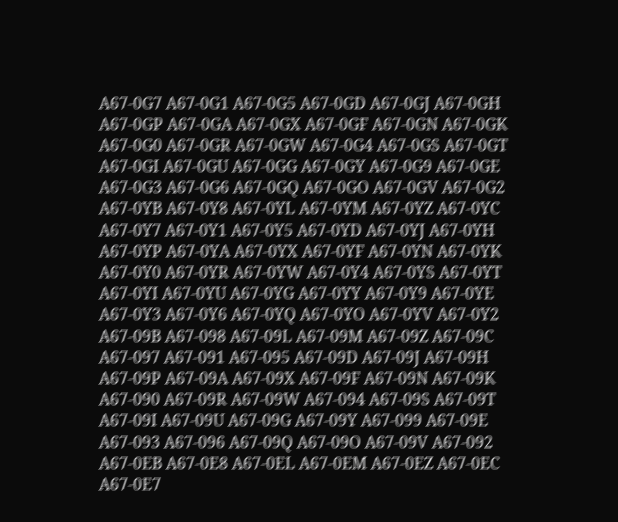A67-0G7 A67-0G1 A67-0G5 A67-0GD A67-0GJ A67-0GH
A67-0GP A67-0GA A67-0GX A67-0GF A67-0GN A67-0GK
A67-0G0 A67-0GR A67-0GW A67-0G4 A67-0GS A67-0GT
A67-0GI A67-0GU A67-0GG A67-0GY A67-0G9 A67-0GE
A67-0G3 A67-0G6 A67-0GQ A67-0GO A67-0GV A67-0G2
A67-0YB A67-0Y8 A67-0YL A67-0YM A67-0YZ A67-0YC
A67-0Y7 A67-0Y1 A67-0Y5 A67-0YD A67-0YJ A67-0YH
A67-0YP A67-0YA A67-0YX A67-0YF A67-0YN A67-0YK
A67-0Y0 A67-0YR A67-0YW A67-0Y4 A67-0YS A67-0YT
A67-0YI A67-0YU A67-0YG A67-0YY A67-0Y9 A67-0YE
A67-0Y3 A67-0Y6 A67-0YQ A67-0YO A67-0YV A67-0Y2
A67-09B A67-098 A67-09L A67-09M A67-09Z A67-09C
A67-097 A67-091 A67-095 A67-09D A67-09J A67-09H
A67-09P A67-09A A67-09X A67-09F A67-09N A67-09K
A67-090 A67-09R A67-09W A67-094 A67-09S A67-09T
A67-09I A67-09U A67-09G A67-09Y A67-099 A67-09E
A67-093 A67-096 A67-09Q A67-09O A67-09V A67-092
A67-0EB A67-0E8 A67-0EL A67-0EM A67-0EZ A67-0EC
A67-0E7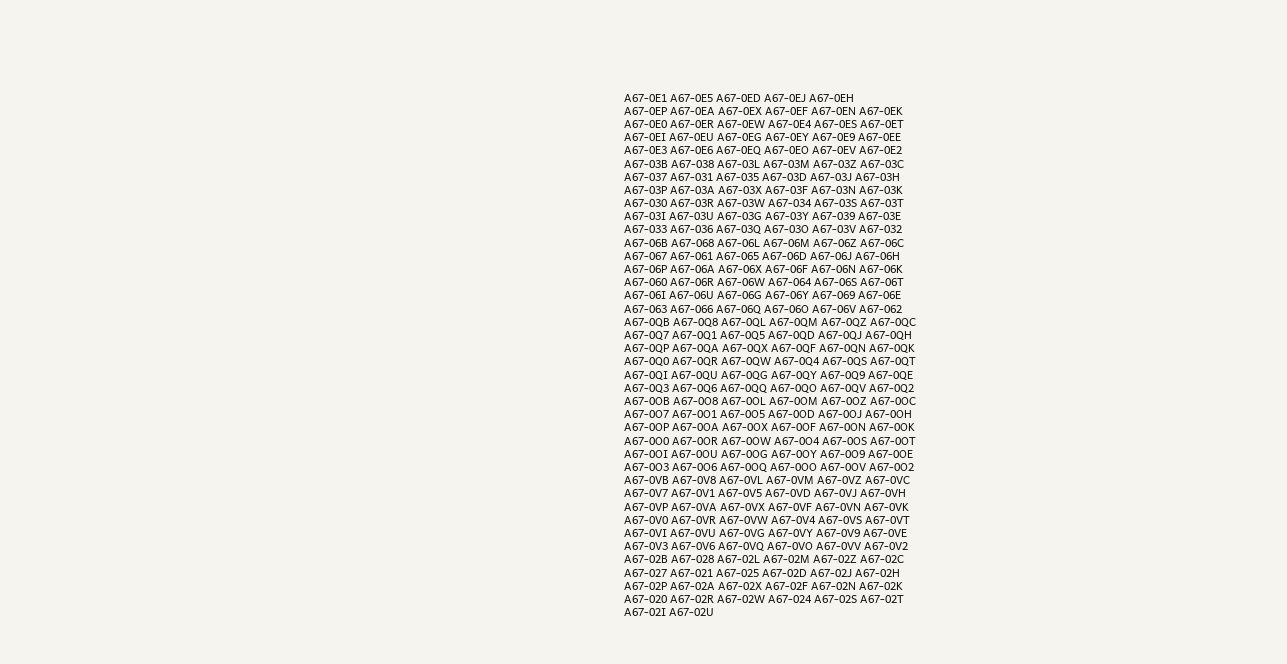A67-0E1 A67-0E5 A67-0ED A67-0EJ A67-0EH
A67-0EP A67-0EA A67-0EX A67-0EF A67-0EN A67-0EK
A67-0E0 A67-0ER A67-0EW A67-0E4 A67-0ES A67-0ET
A67-0EI A67-0EU A67-0EG A67-0EY A67-0E9 A67-0EE
A67-0E3 A67-0E6 A67-0EQ A67-0EO A67-0EV A67-0E2
A67-03B A67-038 A67-03L A67-03M A67-03Z A67-03C
A67-037 A67-031 A67-035 A67-03D A67-03J A67-03H
A67-03P A67-03A A67-03X A67-03F A67-03N A67-03K
A67-030 A67-03R A67-03W A67-034 A67-03S A67-03T
A67-03I A67-03U A67-03G A67-03Y A67-039 A67-03E
A67-033 A67-036 A67-03Q A67-03O A67-03V A67-032
A67-06B A67-068 A67-06L A67-06M A67-06Z A67-06C
A67-067 A67-061 A67-065 A67-06D A67-06J A67-06H
A67-06P A67-06A A67-06X A67-06F A67-06N A67-06K
A67-060 A67-06R A67-06W A67-064 A67-06S A67-06T
A67-06I A67-06U A67-06G A67-06Y A67-069 A67-06E
A67-063 A67-066 A67-06Q A67-06O A67-06V A67-062
A67-0QB A67-0Q8 A67-0QL A67-0QM A67-0QZ A67-0QC
A67-0Q7 A67-0Q1 A67-0Q5 A67-0QD A67-0QJ A67-0QH
A67-0QP A67-0QA A67-0QX A67-0QF A67-0QN A67-0QK
A67-0Q0 A67-0QR A67-0QW A67-0Q4 A67-0QS A67-0QT
A67-0QI A67-0QU A67-0QG A67-0QY A67-0Q9 A67-0QE
A67-0Q3 A67-0Q6 A67-0QQ A67-0QO A67-0QV A67-0Q2
A67-0OB A67-0O8 A67-0OL A67-0OM A67-0OZ A67-0OC
A67-0O7 A67-0O1 A67-0O5 A67-0OD A67-0OJ A67-0OH
A67-0OP A67-0OA A67-0OX A67-0OF A67-0ON A67-0OK
A67-0O0 A67-0OR A67-0OW A67-0O4 A67-0OS A67-0OT
A67-0OI A67-0OU A67-0OG A67-0OY A67-0O9 A67-0OE
A67-0O3 A67-0O6 A67-0OQ A67-0OO A67-0OV A67-0O2
A67-0VB A67-0V8 A67-0VL A67-0VM A67-0VZ A67-0VC
A67-0V7 A67-0V1 A67-0V5 A67-0VD A67-0VJ A67-0VH
A67-0VP A67-0VA A67-0VX A67-0VF A67-0VN A67-0VK
A67-0V0 A67-0VR A67-0VW A67-0V4 A67-0VS A67-0VT
A67-0VI A67-0VU A67-0VG A67-0VY A67-0V9 A67-0VE
A67-0V3 A67-0V6 A67-0VQ A67-0VO A67-0VV A67-0V2
A67-02B A67-028 A67-02L A67-02M A67-02Z A67-02C
A67-027 A67-021 A67-025 A67-02D A67-02J A67-02H
A67-02P A67-02A A67-02X A67-02F A67-02N A67-02K
A67-020 A67-02R A67-02W A67-024 A67-02S A67-02T
A67-02I A67-02U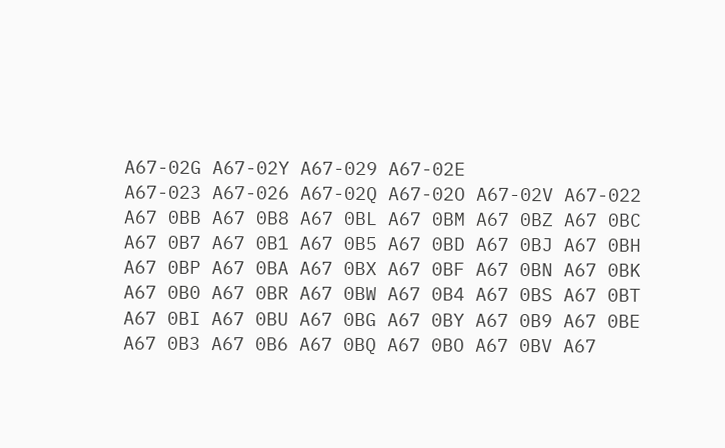A67-02G A67-02Y A67-029 A67-02E
A67-023 A67-026 A67-02Q A67-02O A67-02V A67-022
A67 0BB A67 0B8 A67 0BL A67 0BM A67 0BZ A67 0BC
A67 0B7 A67 0B1 A67 0B5 A67 0BD A67 0BJ A67 0BH
A67 0BP A67 0BA A67 0BX A67 0BF A67 0BN A67 0BK
A67 0B0 A67 0BR A67 0BW A67 0B4 A67 0BS A67 0BT
A67 0BI A67 0BU A67 0BG A67 0BY A67 0B9 A67 0BE
A67 0B3 A67 0B6 A67 0BQ A67 0BO A67 0BV A67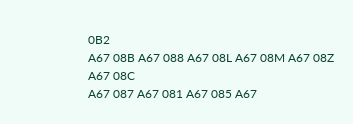0B2
A67 08B A67 088 A67 08L A67 08M A67 08Z A67 08C
A67 087 A67 081 A67 085 A67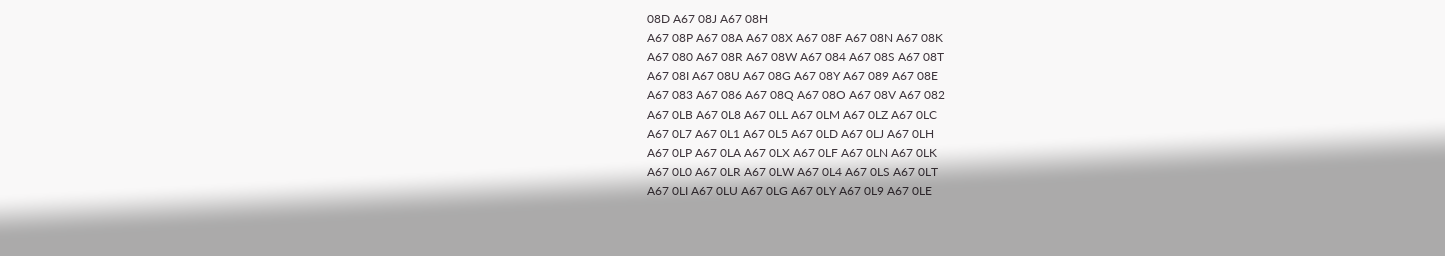08D A67 08J A67 08H
A67 08P A67 08A A67 08X A67 08F A67 08N A67 08K
A67 080 A67 08R A67 08W A67 084 A67 08S A67 08T
A67 08I A67 08U A67 08G A67 08Y A67 089 A67 08E
A67 083 A67 086 A67 08Q A67 08O A67 08V A67 082
A67 0LB A67 0L8 A67 0LL A67 0LM A67 0LZ A67 0LC
A67 0L7 A67 0L1 A67 0L5 A67 0LD A67 0LJ A67 0LH
A67 0LP A67 0LA A67 0LX A67 0LF A67 0LN A67 0LK
A67 0L0 A67 0LR A67 0LW A67 0L4 A67 0LS A67 0LT
A67 0LI A67 0LU A67 0LG A67 0LY A67 0L9 A67 0LE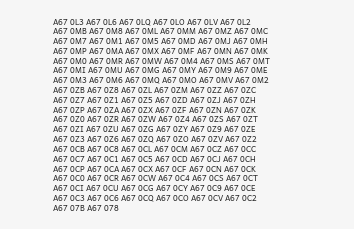A67 0L3 A67 0L6 A67 0LQ A67 0LO A67 0LV A67 0L2
A67 0MB A67 0M8 A67 0ML A67 0MM A67 0MZ A67 0MC
A67 0M7 A67 0M1 A67 0M5 A67 0MD A67 0MJ A67 0MH
A67 0MP A67 0MA A67 0MX A67 0MF A67 0MN A67 0MK
A67 0M0 A67 0MR A67 0MW A67 0M4 A67 0MS A67 0MT
A67 0MI A67 0MU A67 0MG A67 0MY A67 0M9 A67 0ME
A67 0M3 A67 0M6 A67 0MQ A67 0MO A67 0MV A67 0M2
A67 0ZB A67 0Z8 A67 0ZL A67 0ZM A67 0ZZ A67 0ZC
A67 0Z7 A67 0Z1 A67 0Z5 A67 0ZD A67 0ZJ A67 0ZH
A67 0ZP A67 0ZA A67 0ZX A67 0ZF A67 0ZN A67 0ZK
A67 0Z0 A67 0ZR A67 0ZW A67 0Z4 A67 0ZS A67 0ZT
A67 0ZI A67 0ZU A67 0ZG A67 0ZY A67 0Z9 A67 0ZE
A67 0Z3 A67 0Z6 A67 0ZQ A67 0ZO A67 0ZV A67 0Z2
A67 0CB A67 0C8 A67 0CL A67 0CM A67 0CZ A67 0CC
A67 0C7 A67 0C1 A67 0C5 A67 0CD A67 0CJ A67 0CH
A67 0CP A67 0CA A67 0CX A67 0CF A67 0CN A67 0CK
A67 0C0 A67 0CR A67 0CW A67 0C4 A67 0CS A67 0CT
A67 0CI A67 0CU A67 0CG A67 0CY A67 0C9 A67 0CE
A67 0C3 A67 0C6 A67 0CQ A67 0CO A67 0CV A67 0C2
A67 07B A67 078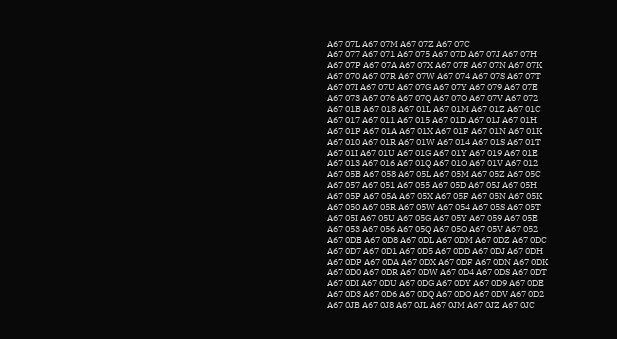A67 07L A67 07M A67 07Z A67 07C
A67 077 A67 071 A67 075 A67 07D A67 07J A67 07H
A67 07P A67 07A A67 07X A67 07F A67 07N A67 07K
A67 070 A67 07R A67 07W A67 074 A67 07S A67 07T
A67 07I A67 07U A67 07G A67 07Y A67 079 A67 07E
A67 073 A67 076 A67 07Q A67 07O A67 07V A67 072
A67 01B A67 018 A67 01L A67 01M A67 01Z A67 01C
A67 017 A67 011 A67 015 A67 01D A67 01J A67 01H
A67 01P A67 01A A67 01X A67 01F A67 01N A67 01K
A67 010 A67 01R A67 01W A67 014 A67 01S A67 01T
A67 01I A67 01U A67 01G A67 01Y A67 019 A67 01E
A67 013 A67 016 A67 01Q A67 01O A67 01V A67 012
A67 05B A67 058 A67 05L A67 05M A67 05Z A67 05C
A67 057 A67 051 A67 055 A67 05D A67 05J A67 05H
A67 05P A67 05A A67 05X A67 05F A67 05N A67 05K
A67 050 A67 05R A67 05W A67 054 A67 05S A67 05T
A67 05I A67 05U A67 05G A67 05Y A67 059 A67 05E
A67 053 A67 056 A67 05Q A67 05O A67 05V A67 052
A67 0DB A67 0D8 A67 0DL A67 0DM A67 0DZ A67 0DC
A67 0D7 A67 0D1 A67 0D5 A67 0DD A67 0DJ A67 0DH
A67 0DP A67 0DA A67 0DX A67 0DF A67 0DN A67 0DK
A67 0D0 A67 0DR A67 0DW A67 0D4 A67 0DS A67 0DT
A67 0DI A67 0DU A67 0DG A67 0DY A67 0D9 A67 0DE
A67 0D3 A67 0D6 A67 0DQ A67 0DO A67 0DV A67 0D2
A67 0JB A67 0J8 A67 0JL A67 0JM A67 0JZ A67 0JC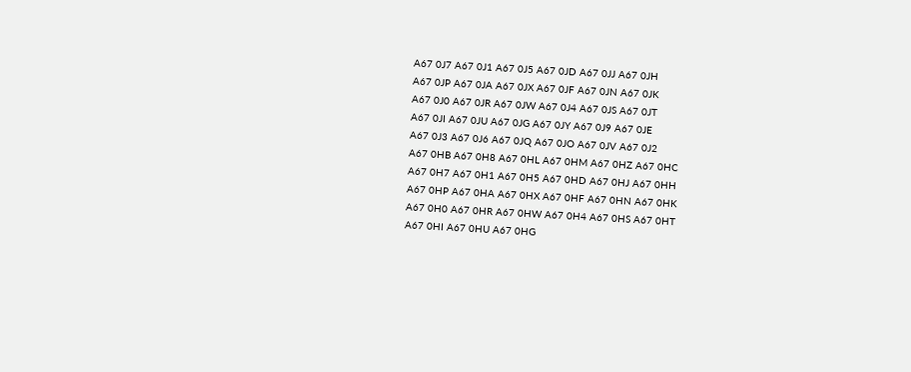A67 0J7 A67 0J1 A67 0J5 A67 0JD A67 0JJ A67 0JH
A67 0JP A67 0JA A67 0JX A67 0JF A67 0JN A67 0JK
A67 0J0 A67 0JR A67 0JW A67 0J4 A67 0JS A67 0JT
A67 0JI A67 0JU A67 0JG A67 0JY A67 0J9 A67 0JE
A67 0J3 A67 0J6 A67 0JQ A67 0JO A67 0JV A67 0J2
A67 0HB A67 0H8 A67 0HL A67 0HM A67 0HZ A67 0HC
A67 0H7 A67 0H1 A67 0H5 A67 0HD A67 0HJ A67 0HH
A67 0HP A67 0HA A67 0HX A67 0HF A67 0HN A67 0HK
A67 0H0 A67 0HR A67 0HW A67 0H4 A67 0HS A67 0HT
A67 0HI A67 0HU A67 0HG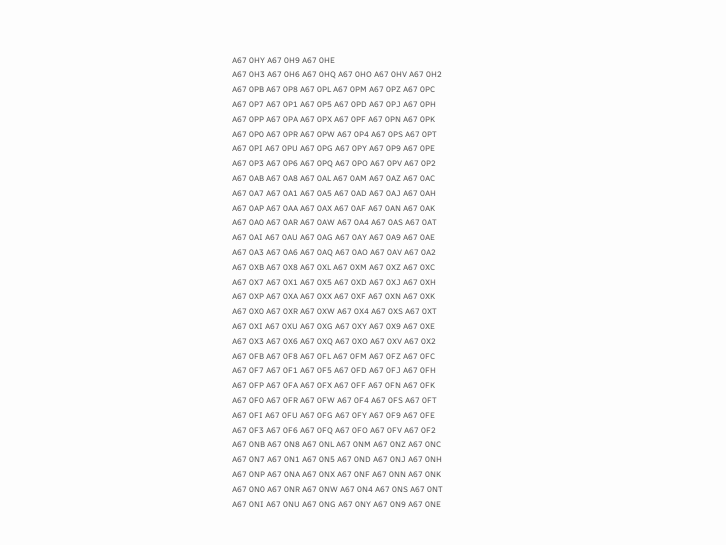A67 0HY A67 0H9 A67 0HE
A67 0H3 A67 0H6 A67 0HQ A67 0HO A67 0HV A67 0H2
A67 0PB A67 0P8 A67 0PL A67 0PM A67 0PZ A67 0PC
A67 0P7 A67 0P1 A67 0P5 A67 0PD A67 0PJ A67 0PH
A67 0PP A67 0PA A67 0PX A67 0PF A67 0PN A67 0PK
A67 0P0 A67 0PR A67 0PW A67 0P4 A67 0PS A67 0PT
A67 0PI A67 0PU A67 0PG A67 0PY A67 0P9 A67 0PE
A67 0P3 A67 0P6 A67 0PQ A67 0PO A67 0PV A67 0P2
A67 0AB A67 0A8 A67 0AL A67 0AM A67 0AZ A67 0AC
A67 0A7 A67 0A1 A67 0A5 A67 0AD A67 0AJ A67 0AH
A67 0AP A67 0AA A67 0AX A67 0AF A67 0AN A67 0AK
A67 0A0 A67 0AR A67 0AW A67 0A4 A67 0AS A67 0AT
A67 0AI A67 0AU A67 0AG A67 0AY A67 0A9 A67 0AE
A67 0A3 A67 0A6 A67 0AQ A67 0AO A67 0AV A67 0A2
A67 0XB A67 0X8 A67 0XL A67 0XM A67 0XZ A67 0XC
A67 0X7 A67 0X1 A67 0X5 A67 0XD A67 0XJ A67 0XH
A67 0XP A67 0XA A67 0XX A67 0XF A67 0XN A67 0XK
A67 0X0 A67 0XR A67 0XW A67 0X4 A67 0XS A67 0XT
A67 0XI A67 0XU A67 0XG A67 0XY A67 0X9 A67 0XE
A67 0X3 A67 0X6 A67 0XQ A67 0XO A67 0XV A67 0X2
A67 0FB A67 0F8 A67 0FL A67 0FM A67 0FZ A67 0FC
A67 0F7 A67 0F1 A67 0F5 A67 0FD A67 0FJ A67 0FH
A67 0FP A67 0FA A67 0FX A67 0FF A67 0FN A67 0FK
A67 0F0 A67 0FR A67 0FW A67 0F4 A67 0FS A67 0FT
A67 0FI A67 0FU A67 0FG A67 0FY A67 0F9 A67 0FE
A67 0F3 A67 0F6 A67 0FQ A67 0FO A67 0FV A67 0F2
A67 0NB A67 0N8 A67 0NL A67 0NM A67 0NZ A67 0NC
A67 0N7 A67 0N1 A67 0N5 A67 0ND A67 0NJ A67 0NH
A67 0NP A67 0NA A67 0NX A67 0NF A67 0NN A67 0NK
A67 0N0 A67 0NR A67 0NW A67 0N4 A67 0NS A67 0NT
A67 0NI A67 0NU A67 0NG A67 0NY A67 0N9 A67 0NE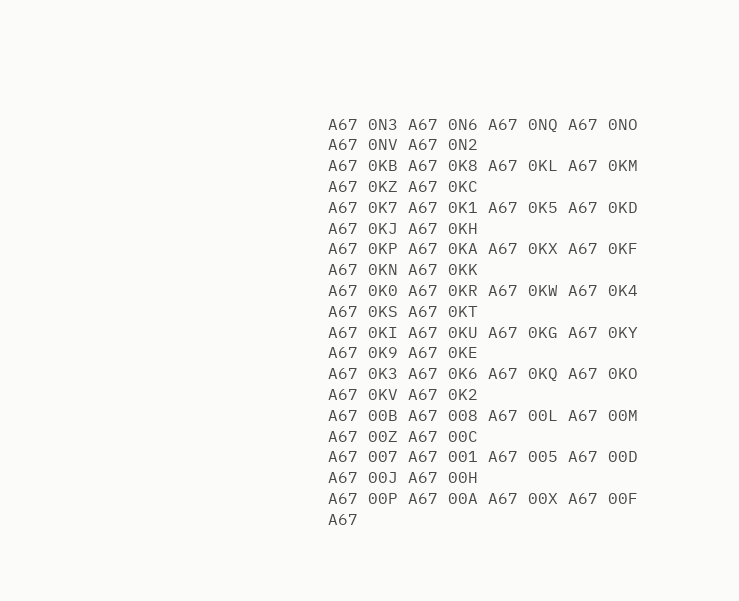A67 0N3 A67 0N6 A67 0NQ A67 0NO A67 0NV A67 0N2
A67 0KB A67 0K8 A67 0KL A67 0KM A67 0KZ A67 0KC
A67 0K7 A67 0K1 A67 0K5 A67 0KD A67 0KJ A67 0KH
A67 0KP A67 0KA A67 0KX A67 0KF A67 0KN A67 0KK
A67 0K0 A67 0KR A67 0KW A67 0K4 A67 0KS A67 0KT
A67 0KI A67 0KU A67 0KG A67 0KY A67 0K9 A67 0KE
A67 0K3 A67 0K6 A67 0KQ A67 0KO A67 0KV A67 0K2
A67 00B A67 008 A67 00L A67 00M A67 00Z A67 00C
A67 007 A67 001 A67 005 A67 00D A67 00J A67 00H
A67 00P A67 00A A67 00X A67 00F A67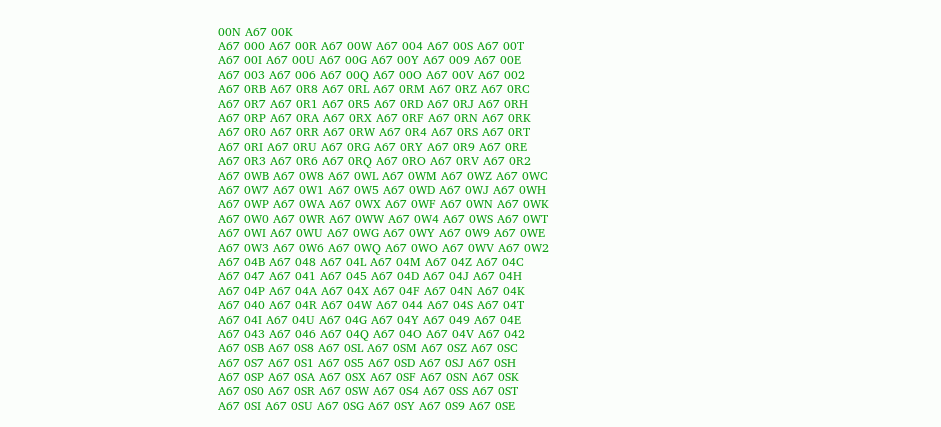00N A67 00K
A67 000 A67 00R A67 00W A67 004 A67 00S A67 00T
A67 00I A67 00U A67 00G A67 00Y A67 009 A67 00E
A67 003 A67 006 A67 00Q A67 00O A67 00V A67 002
A67 0RB A67 0R8 A67 0RL A67 0RM A67 0RZ A67 0RC
A67 0R7 A67 0R1 A67 0R5 A67 0RD A67 0RJ A67 0RH
A67 0RP A67 0RA A67 0RX A67 0RF A67 0RN A67 0RK
A67 0R0 A67 0RR A67 0RW A67 0R4 A67 0RS A67 0RT
A67 0RI A67 0RU A67 0RG A67 0RY A67 0R9 A67 0RE
A67 0R3 A67 0R6 A67 0RQ A67 0RO A67 0RV A67 0R2
A67 0WB A67 0W8 A67 0WL A67 0WM A67 0WZ A67 0WC
A67 0W7 A67 0W1 A67 0W5 A67 0WD A67 0WJ A67 0WH
A67 0WP A67 0WA A67 0WX A67 0WF A67 0WN A67 0WK
A67 0W0 A67 0WR A67 0WW A67 0W4 A67 0WS A67 0WT
A67 0WI A67 0WU A67 0WG A67 0WY A67 0W9 A67 0WE
A67 0W3 A67 0W6 A67 0WQ A67 0WO A67 0WV A67 0W2
A67 04B A67 048 A67 04L A67 04M A67 04Z A67 04C
A67 047 A67 041 A67 045 A67 04D A67 04J A67 04H
A67 04P A67 04A A67 04X A67 04F A67 04N A67 04K
A67 040 A67 04R A67 04W A67 044 A67 04S A67 04T
A67 04I A67 04U A67 04G A67 04Y A67 049 A67 04E
A67 043 A67 046 A67 04Q A67 04O A67 04V A67 042
A67 0SB A67 0S8 A67 0SL A67 0SM A67 0SZ A67 0SC
A67 0S7 A67 0S1 A67 0S5 A67 0SD A67 0SJ A67 0SH
A67 0SP A67 0SA A67 0SX A67 0SF A67 0SN A67 0SK
A67 0S0 A67 0SR A67 0SW A67 0S4 A67 0SS A67 0ST
A67 0SI A67 0SU A67 0SG A67 0SY A67 0S9 A67 0SE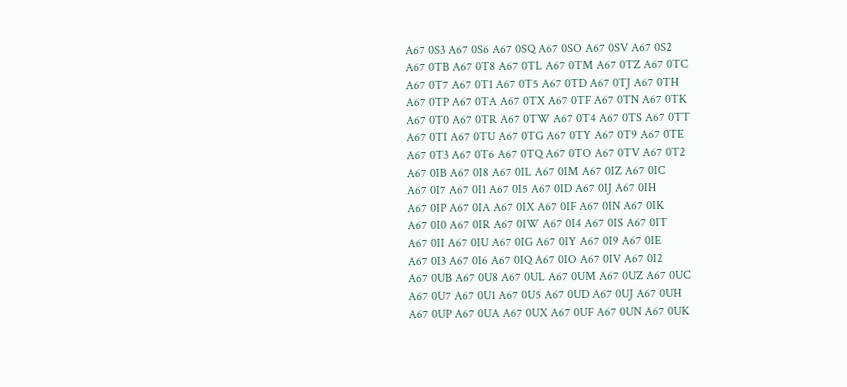A67 0S3 A67 0S6 A67 0SQ A67 0SO A67 0SV A67 0S2
A67 0TB A67 0T8 A67 0TL A67 0TM A67 0TZ A67 0TC
A67 0T7 A67 0T1 A67 0T5 A67 0TD A67 0TJ A67 0TH
A67 0TP A67 0TA A67 0TX A67 0TF A67 0TN A67 0TK
A67 0T0 A67 0TR A67 0TW A67 0T4 A67 0TS A67 0TT
A67 0TI A67 0TU A67 0TG A67 0TY A67 0T9 A67 0TE
A67 0T3 A67 0T6 A67 0TQ A67 0TO A67 0TV A67 0T2
A67 0IB A67 0I8 A67 0IL A67 0IM A67 0IZ A67 0IC
A67 0I7 A67 0I1 A67 0I5 A67 0ID A67 0IJ A67 0IH
A67 0IP A67 0IA A67 0IX A67 0IF A67 0IN A67 0IK
A67 0I0 A67 0IR A67 0IW A67 0I4 A67 0IS A67 0IT
A67 0II A67 0IU A67 0IG A67 0IY A67 0I9 A67 0IE
A67 0I3 A67 0I6 A67 0IQ A67 0IO A67 0IV A67 0I2
A67 0UB A67 0U8 A67 0UL A67 0UM A67 0UZ A67 0UC
A67 0U7 A67 0U1 A67 0U5 A67 0UD A67 0UJ A67 0UH
A67 0UP A67 0UA A67 0UX A67 0UF A67 0UN A67 0UK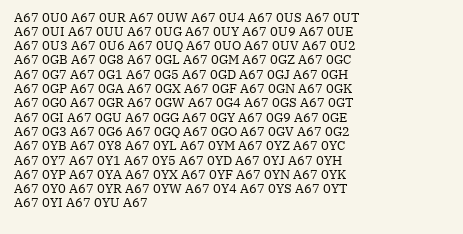A67 0U0 A67 0UR A67 0UW A67 0U4 A67 0US A67 0UT
A67 0UI A67 0UU A67 0UG A67 0UY A67 0U9 A67 0UE
A67 0U3 A67 0U6 A67 0UQ A67 0UO A67 0UV A67 0U2
A67 0GB A67 0G8 A67 0GL A67 0GM A67 0GZ A67 0GC
A67 0G7 A67 0G1 A67 0G5 A67 0GD A67 0GJ A67 0GH
A67 0GP A67 0GA A67 0GX A67 0GF A67 0GN A67 0GK
A67 0G0 A67 0GR A67 0GW A67 0G4 A67 0GS A67 0GT
A67 0GI A67 0GU A67 0GG A67 0GY A67 0G9 A67 0GE
A67 0G3 A67 0G6 A67 0GQ A67 0GO A67 0GV A67 0G2
A67 0YB A67 0Y8 A67 0YL A67 0YM A67 0YZ A67 0YC
A67 0Y7 A67 0Y1 A67 0Y5 A67 0YD A67 0YJ A67 0YH
A67 0YP A67 0YA A67 0YX A67 0YF A67 0YN A67 0YK
A67 0Y0 A67 0YR A67 0YW A67 0Y4 A67 0YS A67 0YT
A67 0YI A67 0YU A67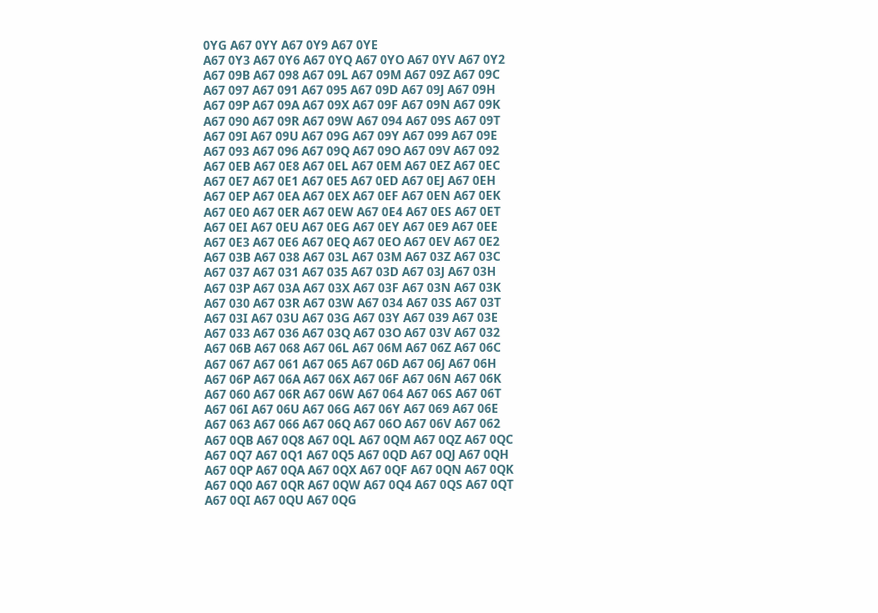0YG A67 0YY A67 0Y9 A67 0YE
A67 0Y3 A67 0Y6 A67 0YQ A67 0YO A67 0YV A67 0Y2
A67 09B A67 098 A67 09L A67 09M A67 09Z A67 09C
A67 097 A67 091 A67 095 A67 09D A67 09J A67 09H
A67 09P A67 09A A67 09X A67 09F A67 09N A67 09K
A67 090 A67 09R A67 09W A67 094 A67 09S A67 09T
A67 09I A67 09U A67 09G A67 09Y A67 099 A67 09E
A67 093 A67 096 A67 09Q A67 09O A67 09V A67 092
A67 0EB A67 0E8 A67 0EL A67 0EM A67 0EZ A67 0EC
A67 0E7 A67 0E1 A67 0E5 A67 0ED A67 0EJ A67 0EH
A67 0EP A67 0EA A67 0EX A67 0EF A67 0EN A67 0EK
A67 0E0 A67 0ER A67 0EW A67 0E4 A67 0ES A67 0ET
A67 0EI A67 0EU A67 0EG A67 0EY A67 0E9 A67 0EE
A67 0E3 A67 0E6 A67 0EQ A67 0EO A67 0EV A67 0E2
A67 03B A67 038 A67 03L A67 03M A67 03Z A67 03C
A67 037 A67 031 A67 035 A67 03D A67 03J A67 03H
A67 03P A67 03A A67 03X A67 03F A67 03N A67 03K
A67 030 A67 03R A67 03W A67 034 A67 03S A67 03T
A67 03I A67 03U A67 03G A67 03Y A67 039 A67 03E
A67 033 A67 036 A67 03Q A67 03O A67 03V A67 032
A67 06B A67 068 A67 06L A67 06M A67 06Z A67 06C
A67 067 A67 061 A67 065 A67 06D A67 06J A67 06H
A67 06P A67 06A A67 06X A67 06F A67 06N A67 06K
A67 060 A67 06R A67 06W A67 064 A67 06S A67 06T
A67 06I A67 06U A67 06G A67 06Y A67 069 A67 06E
A67 063 A67 066 A67 06Q A67 06O A67 06V A67 062
A67 0QB A67 0Q8 A67 0QL A67 0QM A67 0QZ A67 0QC
A67 0Q7 A67 0Q1 A67 0Q5 A67 0QD A67 0QJ A67 0QH
A67 0QP A67 0QA A67 0QX A67 0QF A67 0QN A67 0QK
A67 0Q0 A67 0QR A67 0QW A67 0Q4 A67 0QS A67 0QT
A67 0QI A67 0QU A67 0QG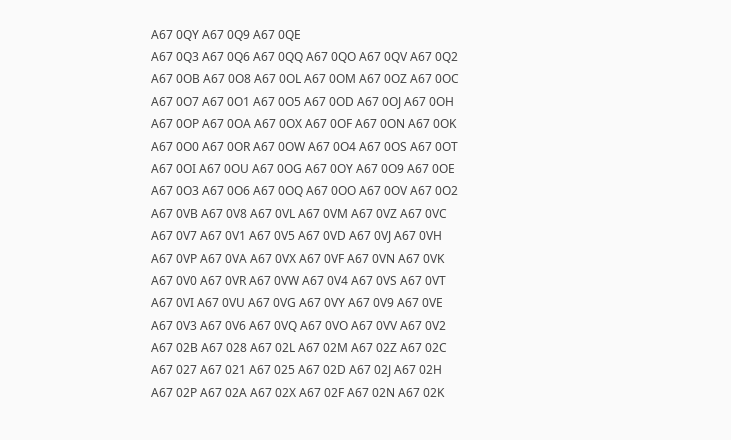A67 0QY A67 0Q9 A67 0QE
A67 0Q3 A67 0Q6 A67 0QQ A67 0QO A67 0QV A67 0Q2
A67 0OB A67 0O8 A67 0OL A67 0OM A67 0OZ A67 0OC
A67 0O7 A67 0O1 A67 0O5 A67 0OD A67 0OJ A67 0OH
A67 0OP A67 0OA A67 0OX A67 0OF A67 0ON A67 0OK
A67 0O0 A67 0OR A67 0OW A67 0O4 A67 0OS A67 0OT
A67 0OI A67 0OU A67 0OG A67 0OY A67 0O9 A67 0OE
A67 0O3 A67 0O6 A67 0OQ A67 0OO A67 0OV A67 0O2
A67 0VB A67 0V8 A67 0VL A67 0VM A67 0VZ A67 0VC
A67 0V7 A67 0V1 A67 0V5 A67 0VD A67 0VJ A67 0VH
A67 0VP A67 0VA A67 0VX A67 0VF A67 0VN A67 0VK
A67 0V0 A67 0VR A67 0VW A67 0V4 A67 0VS A67 0VT
A67 0VI A67 0VU A67 0VG A67 0VY A67 0V9 A67 0VE
A67 0V3 A67 0V6 A67 0VQ A67 0VO A67 0VV A67 0V2
A67 02B A67 028 A67 02L A67 02M A67 02Z A67 02C
A67 027 A67 021 A67 025 A67 02D A67 02J A67 02H
A67 02P A67 02A A67 02X A67 02F A67 02N A67 02K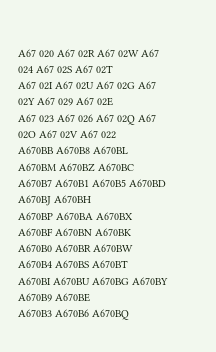A67 020 A67 02R A67 02W A67 024 A67 02S A67 02T
A67 02I A67 02U A67 02G A67 02Y A67 029 A67 02E
A67 023 A67 026 A67 02Q A67 02O A67 02V A67 022
A670BB A670B8 A670BL A670BM A670BZ A670BC
A670B7 A670B1 A670B5 A670BD A670BJ A670BH
A670BP A670BA A670BX A670BF A670BN A670BK
A670B0 A670BR A670BW A670B4 A670BS A670BT
A670BI A670BU A670BG A670BY A670B9 A670BE
A670B3 A670B6 A670BQ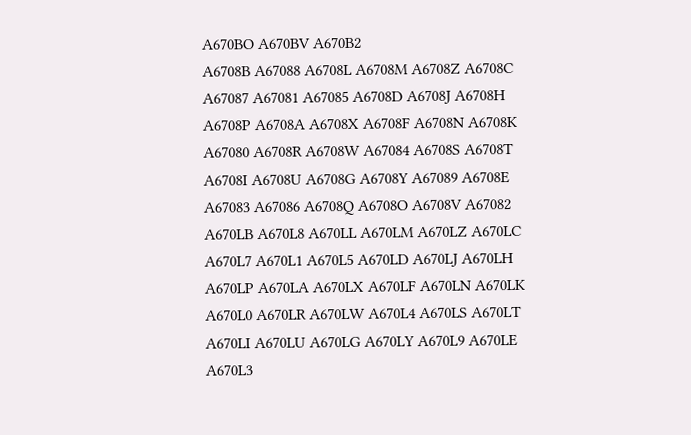A670BO A670BV A670B2
A6708B A67088 A6708L A6708M A6708Z A6708C
A67087 A67081 A67085 A6708D A6708J A6708H
A6708P A6708A A6708X A6708F A6708N A6708K
A67080 A6708R A6708W A67084 A6708S A6708T
A6708I A6708U A6708G A6708Y A67089 A6708E
A67083 A67086 A6708Q A6708O A6708V A67082
A670LB A670L8 A670LL A670LM A670LZ A670LC
A670L7 A670L1 A670L5 A670LD A670LJ A670LH
A670LP A670LA A670LX A670LF A670LN A670LK
A670L0 A670LR A670LW A670L4 A670LS A670LT
A670LI A670LU A670LG A670LY A670L9 A670LE
A670L3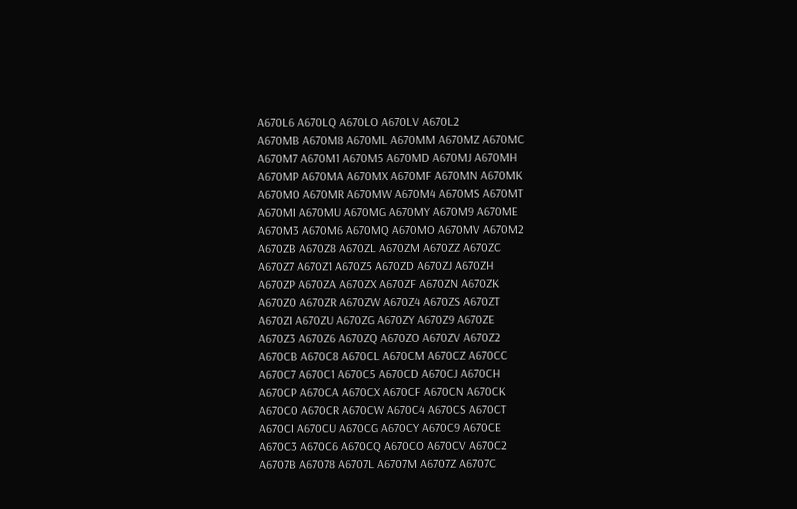A670L6 A670LQ A670LO A670LV A670L2
A670MB A670M8 A670ML A670MM A670MZ A670MC
A670M7 A670M1 A670M5 A670MD A670MJ A670MH
A670MP A670MA A670MX A670MF A670MN A670MK
A670M0 A670MR A670MW A670M4 A670MS A670MT
A670MI A670MU A670MG A670MY A670M9 A670ME
A670M3 A670M6 A670MQ A670MO A670MV A670M2
A670ZB A670Z8 A670ZL A670ZM A670ZZ A670ZC
A670Z7 A670Z1 A670Z5 A670ZD A670ZJ A670ZH
A670ZP A670ZA A670ZX A670ZF A670ZN A670ZK
A670Z0 A670ZR A670ZW A670Z4 A670ZS A670ZT
A670ZI A670ZU A670ZG A670ZY A670Z9 A670ZE
A670Z3 A670Z6 A670ZQ A670ZO A670ZV A670Z2
A670CB A670C8 A670CL A670CM A670CZ A670CC
A670C7 A670C1 A670C5 A670CD A670CJ A670CH
A670CP A670CA A670CX A670CF A670CN A670CK
A670C0 A670CR A670CW A670C4 A670CS A670CT
A670CI A670CU A670CG A670CY A670C9 A670CE
A670C3 A670C6 A670CQ A670CO A670CV A670C2
A6707B A67078 A6707L A6707M A6707Z A6707C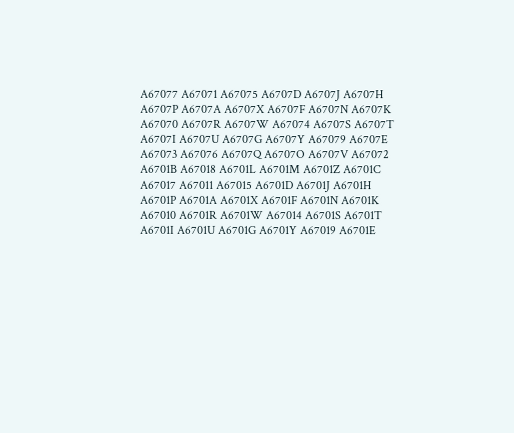A67077 A67071 A67075 A6707D A6707J A6707H
A6707P A6707A A6707X A6707F A6707N A6707K
A67070 A6707R A6707W A67074 A6707S A6707T
A6707I A6707U A6707G A6707Y A67079 A6707E
A67073 A67076 A6707Q A6707O A6707V A67072
A6701B A67018 A6701L A6701M A6701Z A6701C
A67017 A67011 A67015 A6701D A6701J A6701H
A6701P A6701A A6701X A6701F A6701N A6701K
A67010 A6701R A6701W A67014 A6701S A6701T
A6701I A6701U A6701G A6701Y A67019 A6701E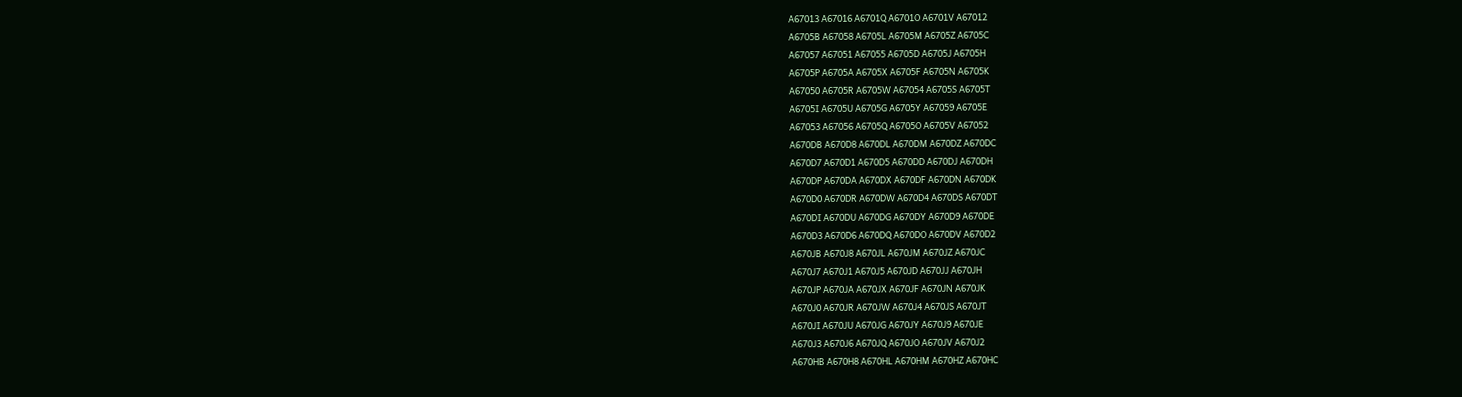A67013 A67016 A6701Q A6701O A6701V A67012
A6705B A67058 A6705L A6705M A6705Z A6705C
A67057 A67051 A67055 A6705D A6705J A6705H
A6705P A6705A A6705X A6705F A6705N A6705K
A67050 A6705R A6705W A67054 A6705S A6705T
A6705I A6705U A6705G A6705Y A67059 A6705E
A67053 A67056 A6705Q A6705O A6705V A67052
A670DB A670D8 A670DL A670DM A670DZ A670DC
A670D7 A670D1 A670D5 A670DD A670DJ A670DH
A670DP A670DA A670DX A670DF A670DN A670DK
A670D0 A670DR A670DW A670D4 A670DS A670DT
A670DI A670DU A670DG A670DY A670D9 A670DE
A670D3 A670D6 A670DQ A670DO A670DV A670D2
A670JB A670J8 A670JL A670JM A670JZ A670JC
A670J7 A670J1 A670J5 A670JD A670JJ A670JH
A670JP A670JA A670JX A670JF A670JN A670JK
A670J0 A670JR A670JW A670J4 A670JS A670JT
A670JI A670JU A670JG A670JY A670J9 A670JE
A670J3 A670J6 A670JQ A670JO A670JV A670J2
A670HB A670H8 A670HL A670HM A670HZ A670HC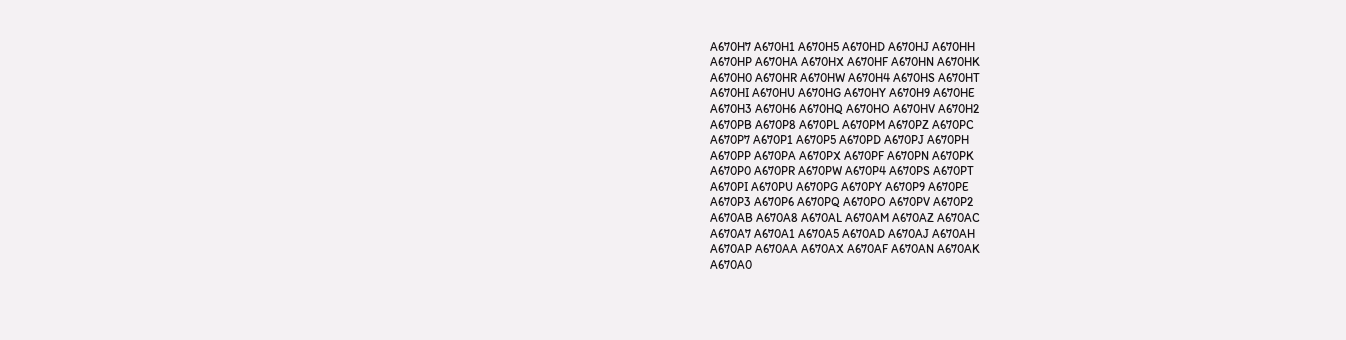A670H7 A670H1 A670H5 A670HD A670HJ A670HH
A670HP A670HA A670HX A670HF A670HN A670HK
A670H0 A670HR A670HW A670H4 A670HS A670HT
A670HI A670HU A670HG A670HY A670H9 A670HE
A670H3 A670H6 A670HQ A670HO A670HV A670H2
A670PB A670P8 A670PL A670PM A670PZ A670PC
A670P7 A670P1 A670P5 A670PD A670PJ A670PH
A670PP A670PA A670PX A670PF A670PN A670PK
A670P0 A670PR A670PW A670P4 A670PS A670PT
A670PI A670PU A670PG A670PY A670P9 A670PE
A670P3 A670P6 A670PQ A670PO A670PV A670P2
A670AB A670A8 A670AL A670AM A670AZ A670AC
A670A7 A670A1 A670A5 A670AD A670AJ A670AH
A670AP A670AA A670AX A670AF A670AN A670AK
A670A0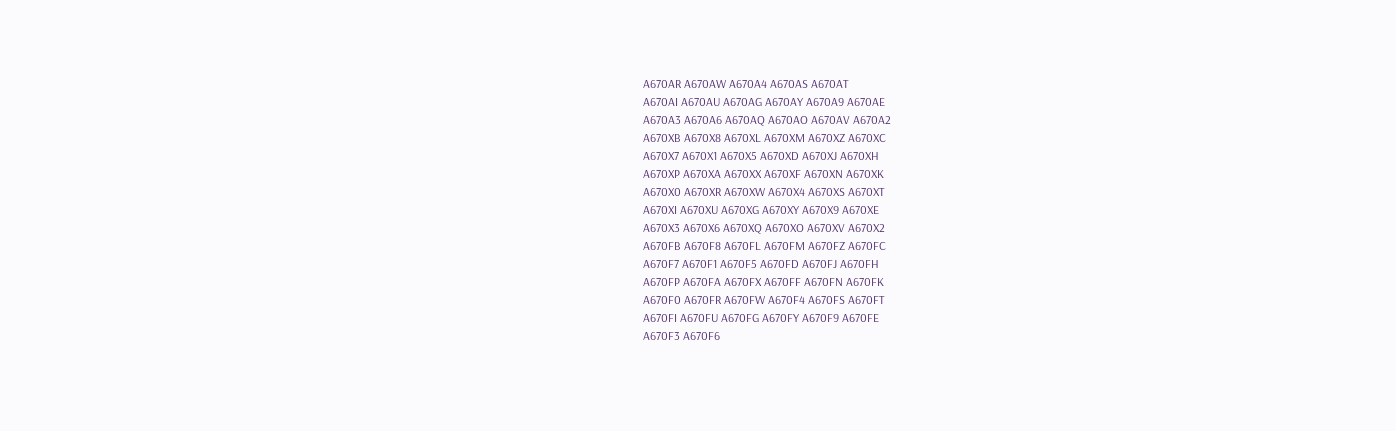A670AR A670AW A670A4 A670AS A670AT
A670AI A670AU A670AG A670AY A670A9 A670AE
A670A3 A670A6 A670AQ A670AO A670AV A670A2
A670XB A670X8 A670XL A670XM A670XZ A670XC
A670X7 A670X1 A670X5 A670XD A670XJ A670XH
A670XP A670XA A670XX A670XF A670XN A670XK
A670X0 A670XR A670XW A670X4 A670XS A670XT
A670XI A670XU A670XG A670XY A670X9 A670XE
A670X3 A670X6 A670XQ A670XO A670XV A670X2
A670FB A670F8 A670FL A670FM A670FZ A670FC
A670F7 A670F1 A670F5 A670FD A670FJ A670FH
A670FP A670FA A670FX A670FF A670FN A670FK
A670F0 A670FR A670FW A670F4 A670FS A670FT
A670FI A670FU A670FG A670FY A670F9 A670FE
A670F3 A670F6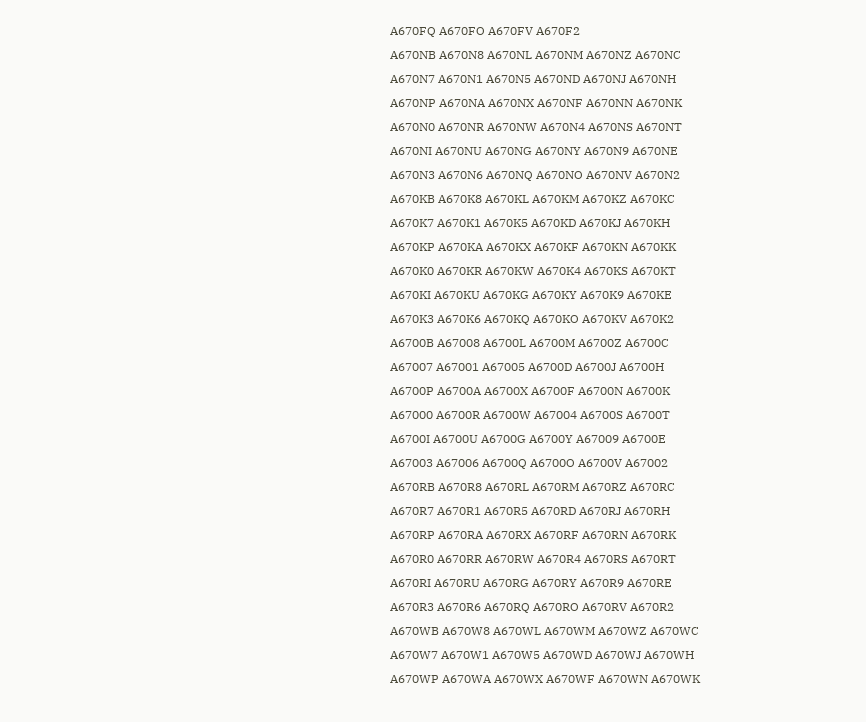A670FQ A670FO A670FV A670F2
A670NB A670N8 A670NL A670NM A670NZ A670NC
A670N7 A670N1 A670N5 A670ND A670NJ A670NH
A670NP A670NA A670NX A670NF A670NN A670NK
A670N0 A670NR A670NW A670N4 A670NS A670NT
A670NI A670NU A670NG A670NY A670N9 A670NE
A670N3 A670N6 A670NQ A670NO A670NV A670N2
A670KB A670K8 A670KL A670KM A670KZ A670KC
A670K7 A670K1 A670K5 A670KD A670KJ A670KH
A670KP A670KA A670KX A670KF A670KN A670KK
A670K0 A670KR A670KW A670K4 A670KS A670KT
A670KI A670KU A670KG A670KY A670K9 A670KE
A670K3 A670K6 A670KQ A670KO A670KV A670K2
A6700B A67008 A6700L A6700M A6700Z A6700C
A67007 A67001 A67005 A6700D A6700J A6700H
A6700P A6700A A6700X A6700F A6700N A6700K
A67000 A6700R A6700W A67004 A6700S A6700T
A6700I A6700U A6700G A6700Y A67009 A6700E
A67003 A67006 A6700Q A6700O A6700V A67002
A670RB A670R8 A670RL A670RM A670RZ A670RC
A670R7 A670R1 A670R5 A670RD A670RJ A670RH
A670RP A670RA A670RX A670RF A670RN A670RK
A670R0 A670RR A670RW A670R4 A670RS A670RT
A670RI A670RU A670RG A670RY A670R9 A670RE
A670R3 A670R6 A670RQ A670RO A670RV A670R2
A670WB A670W8 A670WL A670WM A670WZ A670WC
A670W7 A670W1 A670W5 A670WD A670WJ A670WH
A670WP A670WA A670WX A670WF A670WN A670WK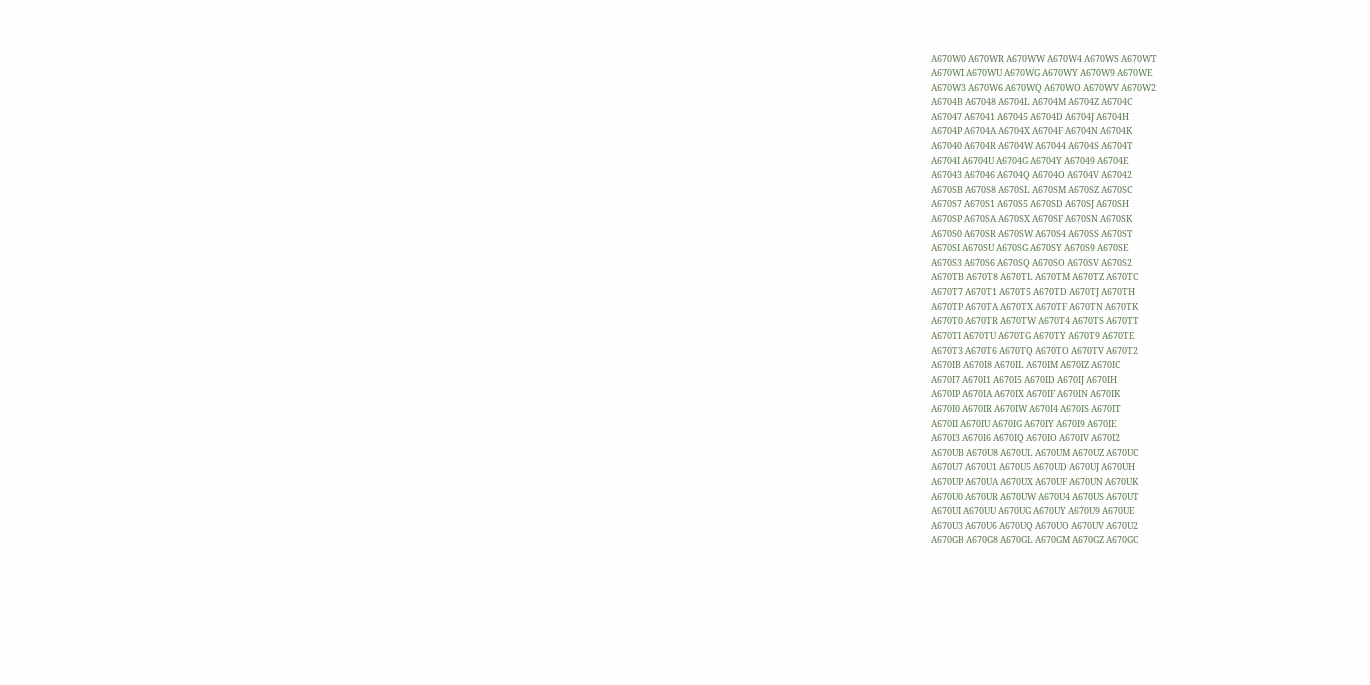A670W0 A670WR A670WW A670W4 A670WS A670WT
A670WI A670WU A670WG A670WY A670W9 A670WE
A670W3 A670W6 A670WQ A670WO A670WV A670W2
A6704B A67048 A6704L A6704M A6704Z A6704C
A67047 A67041 A67045 A6704D A6704J A6704H
A6704P A6704A A6704X A6704F A6704N A6704K
A67040 A6704R A6704W A67044 A6704S A6704T
A6704I A6704U A6704G A6704Y A67049 A6704E
A67043 A67046 A6704Q A6704O A6704V A67042
A670SB A670S8 A670SL A670SM A670SZ A670SC
A670S7 A670S1 A670S5 A670SD A670SJ A670SH
A670SP A670SA A670SX A670SF A670SN A670SK
A670S0 A670SR A670SW A670S4 A670SS A670ST
A670SI A670SU A670SG A670SY A670S9 A670SE
A670S3 A670S6 A670SQ A670SO A670SV A670S2
A670TB A670T8 A670TL A670TM A670TZ A670TC
A670T7 A670T1 A670T5 A670TD A670TJ A670TH
A670TP A670TA A670TX A670TF A670TN A670TK
A670T0 A670TR A670TW A670T4 A670TS A670TT
A670TI A670TU A670TG A670TY A670T9 A670TE
A670T3 A670T6 A670TQ A670TO A670TV A670T2
A670IB A670I8 A670IL A670IM A670IZ A670IC
A670I7 A670I1 A670I5 A670ID A670IJ A670IH
A670IP A670IA A670IX A670IF A670IN A670IK
A670I0 A670IR A670IW A670I4 A670IS A670IT
A670II A670IU A670IG A670IY A670I9 A670IE
A670I3 A670I6 A670IQ A670IO A670IV A670I2
A670UB A670U8 A670UL A670UM A670UZ A670UC
A670U7 A670U1 A670U5 A670UD A670UJ A670UH
A670UP A670UA A670UX A670UF A670UN A670UK
A670U0 A670UR A670UW A670U4 A670US A670UT
A670UI A670UU A670UG A670UY A670U9 A670UE
A670U3 A670U6 A670UQ A670UO A670UV A670U2
A670GB A670G8 A670GL A670GM A670GZ A670GC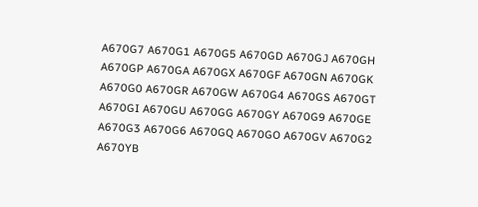A670G7 A670G1 A670G5 A670GD A670GJ A670GH
A670GP A670GA A670GX A670GF A670GN A670GK
A670G0 A670GR A670GW A670G4 A670GS A670GT
A670GI A670GU A670GG A670GY A670G9 A670GE
A670G3 A670G6 A670GQ A670GO A670GV A670G2
A670YB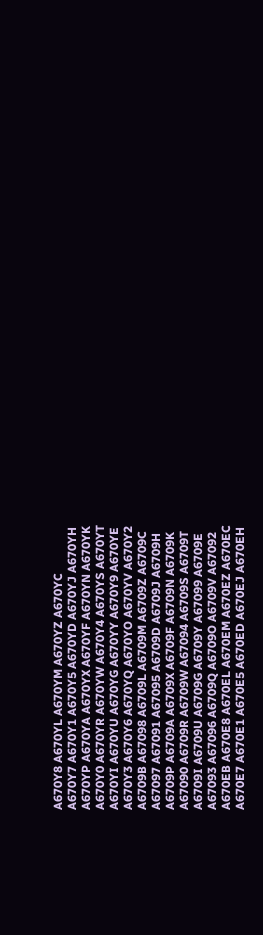A670Y8 A670YL A670YM A670YZ A670YC
A670Y7 A670Y1 A670Y5 A670YD A670YJ A670YH
A670YP A670YA A670YX A670YF A670YN A670YK
A670Y0 A670YR A670YW A670Y4 A670YS A670YT
A670YI A670YU A670YG A670YY A670Y9 A670YE
A670Y3 A670Y6 A670YQ A670YO A670YV A670Y2
A6709B A67098 A6709L A6709M A6709Z A6709C
A67097 A67091 A67095 A6709D A6709J A6709H
A6709P A6709A A6709X A6709F A6709N A6709K
A67090 A6709R A6709W A67094 A6709S A6709T
A6709I A6709U A6709G A6709Y A67099 A6709E
A67093 A67096 A6709Q A6709O A6709V A67092
A670EB A670E8 A670EL A670EM A670EZ A670EC
A670E7 A670E1 A670E5 A670ED A670EJ A670EH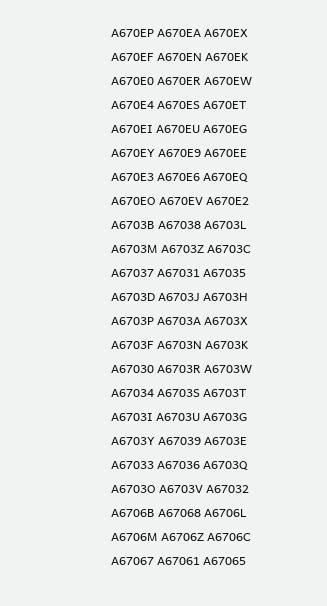A670EP A670EA A670EX A670EF A670EN A670EK
A670E0 A670ER A670EW A670E4 A670ES A670ET
A670EI A670EU A670EG A670EY A670E9 A670EE
A670E3 A670E6 A670EQ A670EO A670EV A670E2
A6703B A67038 A6703L A6703M A6703Z A6703C
A67037 A67031 A67035 A6703D A6703J A6703H
A6703P A6703A A6703X A6703F A6703N A6703K
A67030 A6703R A6703W A67034 A6703S A6703T
A6703I A6703U A6703G A6703Y A67039 A6703E
A67033 A67036 A6703Q A6703O A6703V A67032
A6706B A67068 A6706L A6706M A6706Z A6706C
A67067 A67061 A67065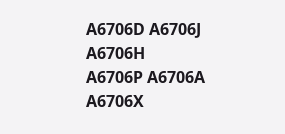A6706D A6706J A6706H
A6706P A6706A A6706X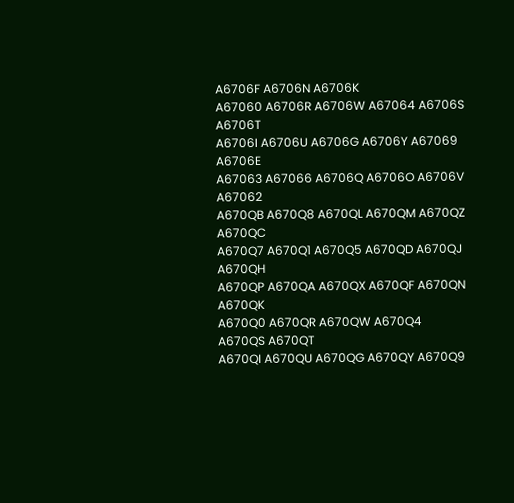A6706F A6706N A6706K
A67060 A6706R A6706W A67064 A6706S A6706T
A6706I A6706U A6706G A6706Y A67069 A6706E
A67063 A67066 A6706Q A6706O A6706V A67062
A670QB A670Q8 A670QL A670QM A670QZ A670QC
A670Q7 A670Q1 A670Q5 A670QD A670QJ A670QH
A670QP A670QA A670QX A670QF A670QN A670QK
A670Q0 A670QR A670QW A670Q4 A670QS A670QT
A670QI A670QU A670QG A670QY A670Q9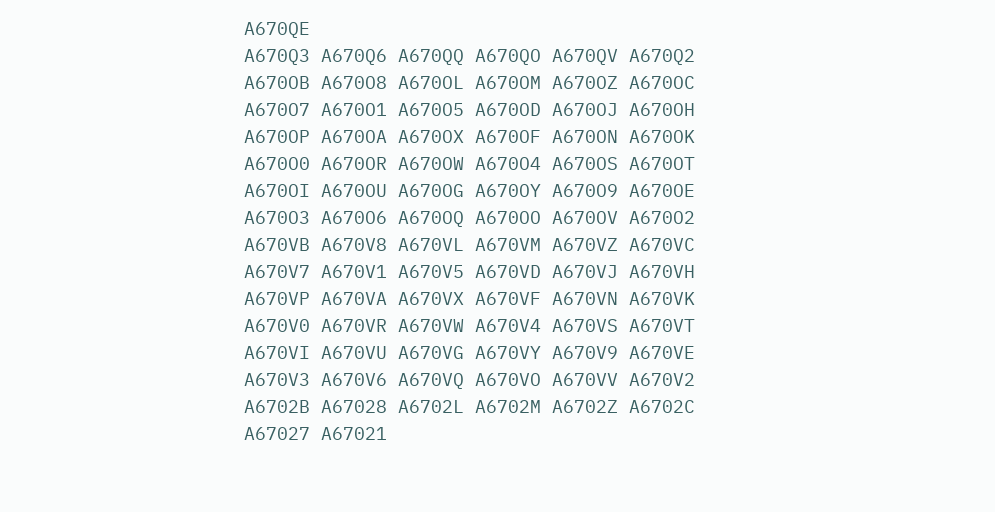A670QE
A670Q3 A670Q6 A670QQ A670QO A670QV A670Q2
A670OB A670O8 A670OL A670OM A670OZ A670OC
A670O7 A670O1 A670O5 A670OD A670OJ A670OH
A670OP A670OA A670OX A670OF A670ON A670OK
A670O0 A670OR A670OW A670O4 A670OS A670OT
A670OI A670OU A670OG A670OY A670O9 A670OE
A670O3 A670O6 A670OQ A670OO A670OV A670O2
A670VB A670V8 A670VL A670VM A670VZ A670VC
A670V7 A670V1 A670V5 A670VD A670VJ A670VH
A670VP A670VA A670VX A670VF A670VN A670VK
A670V0 A670VR A670VW A670V4 A670VS A670VT
A670VI A670VU A670VG A670VY A670V9 A670VE
A670V3 A670V6 A670VQ A670VO A670VV A670V2
A6702B A67028 A6702L A6702M A6702Z A6702C
A67027 A67021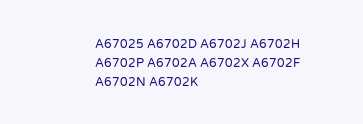A67025 A6702D A6702J A6702H
A6702P A6702A A6702X A6702F A6702N A6702K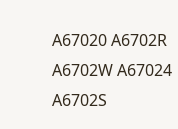A67020 A6702R A6702W A67024 A6702S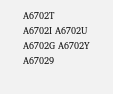A6702T
A6702I A6702U A6702G A6702Y A67029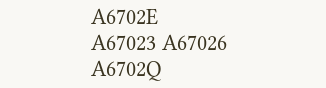A6702E
A67023 A67026 A6702Q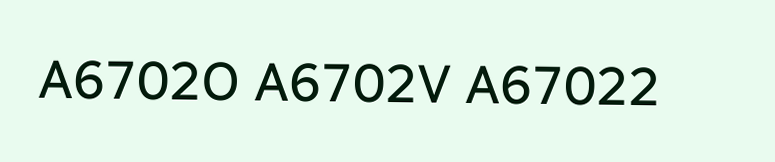A6702O A6702V A67022